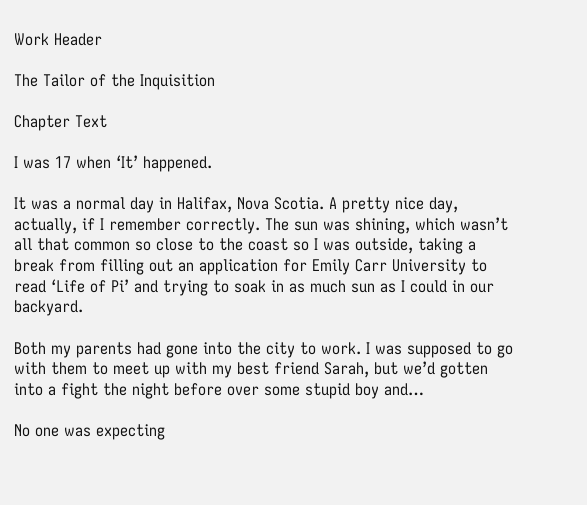Work Header

The Tailor of the Inquisition

Chapter Text

I was 17 when ‘It’ happened.

It was a normal day in Halifax, Nova Scotia. A pretty nice day, actually, if I remember correctly. The sun was shining, which wasn’t all that common so close to the coast so I was outside, taking a break from filling out an application for Emily Carr University to read ‘Life of Pi’ and trying to soak in as much sun as I could in our backyard.

Both my parents had gone into the city to work. I was supposed to go with them to meet up with my best friend Sarah, but we’d gotten into a fight the night before over some stupid boy and…

No one was expecting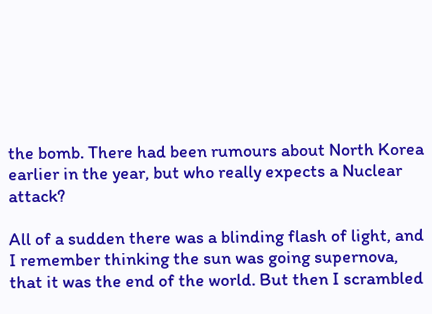the bomb. There had been rumours about North Korea earlier in the year, but who really expects a Nuclear attack?

All of a sudden there was a blinding flash of light, and I remember thinking the sun was going supernova, that it was the end of the world. But then I scrambled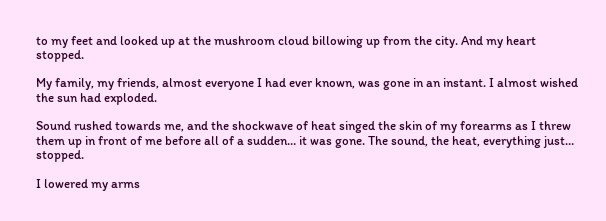to my feet and looked up at the mushroom cloud billowing up from the city. And my heart stopped.

My family, my friends, almost everyone I had ever known, was gone in an instant. I almost wished the sun had exploded.

Sound rushed towards me, and the shockwave of heat singed the skin of my forearms as I threw them up in front of me before all of a sudden… it was gone. The sound, the heat, everything just… stopped.

I lowered my arms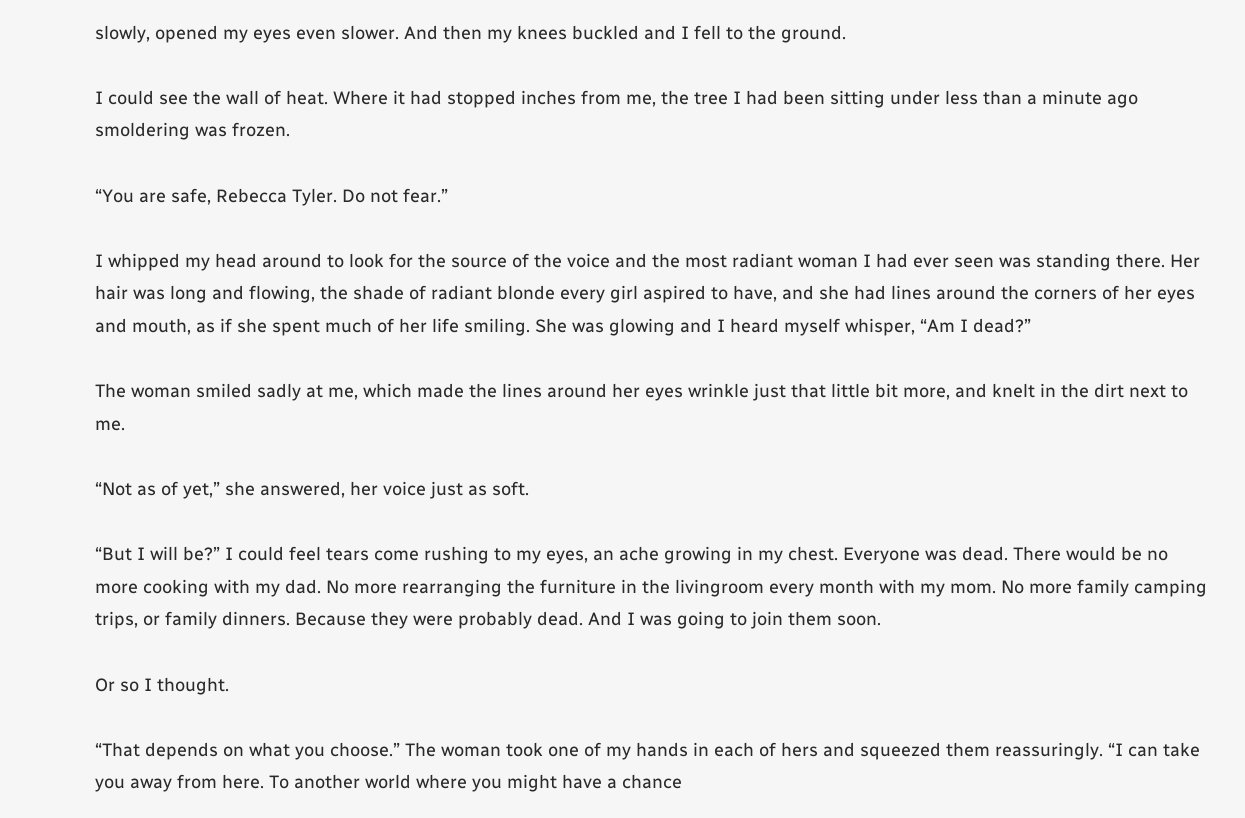slowly, opened my eyes even slower. And then my knees buckled and I fell to the ground.

I could see the wall of heat. Where it had stopped inches from me, the tree I had been sitting under less than a minute ago smoldering was frozen.

“You are safe, Rebecca Tyler. Do not fear.”

I whipped my head around to look for the source of the voice and the most radiant woman I had ever seen was standing there. Her hair was long and flowing, the shade of radiant blonde every girl aspired to have, and she had lines around the corners of her eyes and mouth, as if she spent much of her life smiling. She was glowing and I heard myself whisper, “Am I dead?”

The woman smiled sadly at me, which made the lines around her eyes wrinkle just that little bit more, and knelt in the dirt next to me.

“Not as of yet,” she answered, her voice just as soft.

“But I will be?” I could feel tears come rushing to my eyes, an ache growing in my chest. Everyone was dead. There would be no more cooking with my dad. No more rearranging the furniture in the livingroom every month with my mom. No more family camping trips, or family dinners. Because they were probably dead. And I was going to join them soon.

Or so I thought.

“That depends on what you choose.” The woman took one of my hands in each of hers and squeezed them reassuringly. “I can take you away from here. To another world where you might have a chance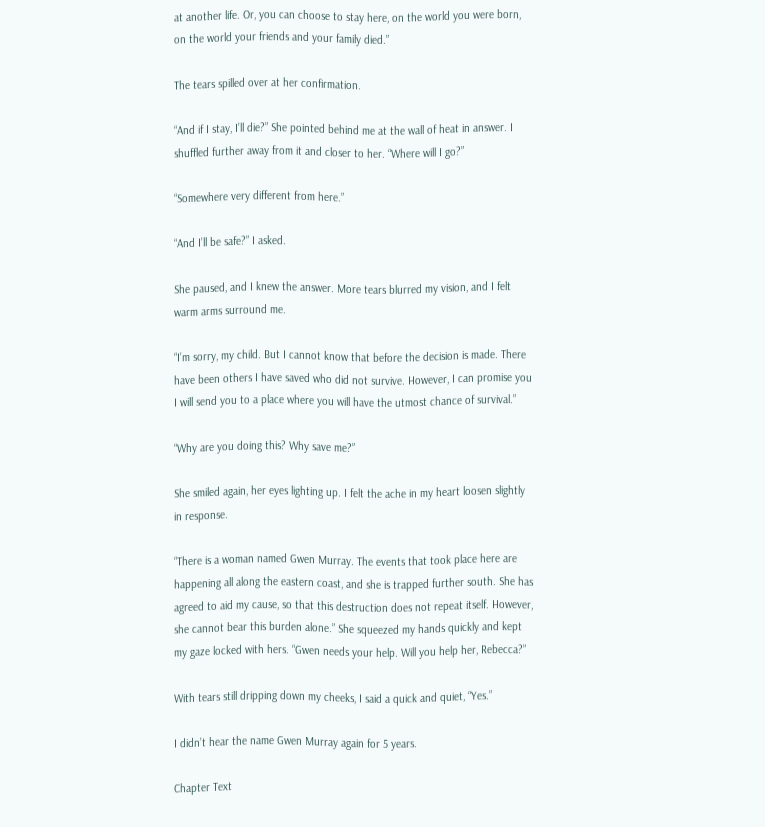at another life. Or, you can choose to stay here, on the world you were born, on the world your friends and your family died.”

The tears spilled over at her confirmation.

“And if I stay, I’ll die?” She pointed behind me at the wall of heat in answer. I shuffled further away from it and closer to her. “Where will I go?”

“Somewhere very different from here.”

“And I’ll be safe?” I asked.

She paused, and I knew the answer. More tears blurred my vision, and I felt warm arms surround me.

“I’m sorry, my child. But I cannot know that before the decision is made. There have been others I have saved who did not survive. However, I can promise you I will send you to a place where you will have the utmost chance of survival.”

“Why are you doing this? Why save me?”

She smiled again, her eyes lighting up. I felt the ache in my heart loosen slightly in response.

“There is a woman named Gwen Murray. The events that took place here are happening all along the eastern coast, and she is trapped further south. She has agreed to aid my cause, so that this destruction does not repeat itself. However, she cannot bear this burden alone.” She squeezed my hands quickly and kept my gaze locked with hers. “Gwen needs your help. Will you help her, Rebecca?”

With tears still dripping down my cheeks, I said a quick and quiet, “Yes.”

I didn’t hear the name Gwen Murray again for 5 years.

Chapter Text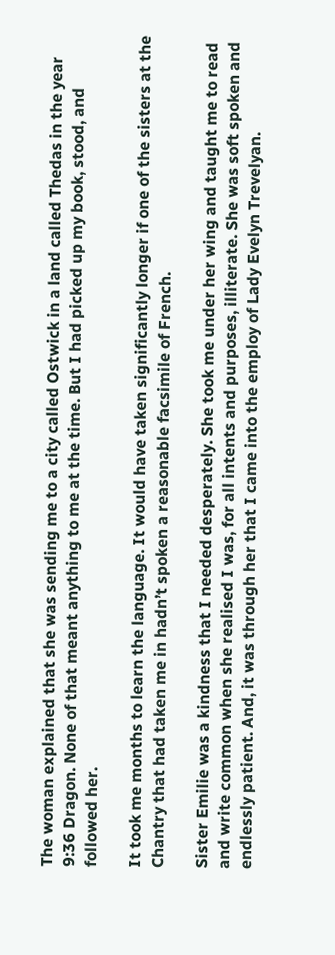The woman explained that she was sending me to a city called Ostwick in a land called Thedas in the year 9:36 Dragon. None of that meant anything to me at the time. But I had picked up my book, stood, and followed her.

It took me months to learn the language. It would have taken significantly longer if one of the sisters at the Chantry that had taken me in hadn’t spoken a reasonable facsimile of French.

Sister Emilie was a kindness that I needed desperately. She took me under her wing and taught me to read and write common when she realised I was, for all intents and purposes, illiterate. She was soft spoken and endlessly patient. And, it was through her that I came into the employ of Lady Evelyn Trevelyan.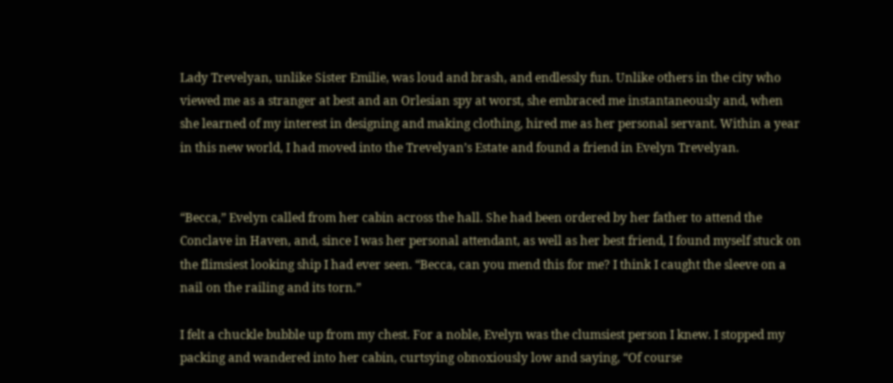Lady Trevelyan, unlike Sister Emilie, was loud and brash, and endlessly fun. Unlike others in the city who viewed me as a stranger at best and an Orlesian spy at worst, she embraced me instantaneously and, when she learned of my interest in designing and making clothing, hired me as her personal servant. Within a year in this new world, I had moved into the Trevelyan’s Estate and found a friend in Evelyn Trevelyan.


“Becca,” Evelyn called from her cabin across the hall. She had been ordered by her father to attend the Conclave in Haven, and, since I was her personal attendant, as well as her best friend, I found myself stuck on the flimsiest looking ship I had ever seen. “Becca, can you mend this for me? I think I caught the sleeve on a nail on the railing and its torn.”

I felt a chuckle bubble up from my chest. For a noble, Evelyn was the clumsiest person I knew. I stopped my packing and wandered into her cabin, curtsying obnoxiously low and saying, “Of course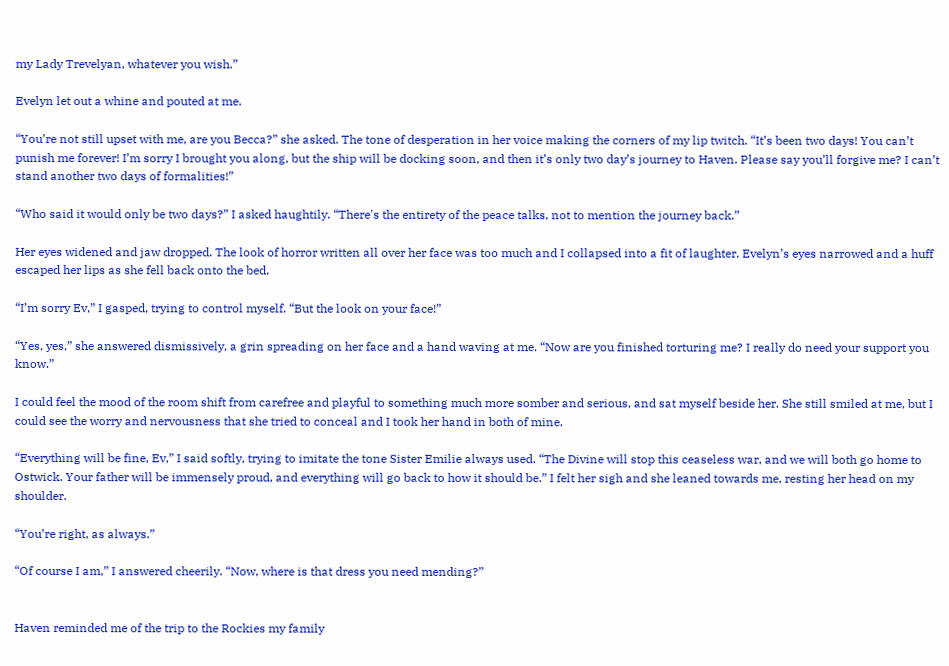my Lady Trevelyan, whatever you wish.”

Evelyn let out a whine and pouted at me.

“You’re not still upset with me, are you Becca?” she asked. The tone of desperation in her voice making the corners of my lip twitch. “It’s been two days! You can’t punish me forever! I’m sorry I brought you along, but the ship will be docking soon, and then it’s only two day’s journey to Haven. Please say you’ll forgive me? I can’t stand another two days of formalities!”

“Who said it would only be two days?” I asked haughtily. “There's the entirety of the peace talks, not to mention the journey back.”

Her eyes widened and jaw dropped. The look of horror written all over her face was too much and I collapsed into a fit of laughter. Evelyn’s eyes narrowed and a huff escaped her lips as she fell back onto the bed.

“I’m sorry Ev,” I gasped, trying to control myself. “But the look on your face!”

“Yes, yes,” she answered dismissively, a grin spreading on her face and a hand waving at me. “Now are you finished torturing me? I really do need your support you know.”

I could feel the mood of the room shift from carefree and playful to something much more somber and serious, and sat myself beside her. She still smiled at me, but I could see the worry and nervousness that she tried to conceal and I took her hand in both of mine.

“Everything will be fine, Ev,” I said softly, trying to imitate the tone Sister Emilie always used. “The Divine will stop this ceaseless war, and we will both go home to Ostwick. Your father will be immensely proud, and everything will go back to how it should be.” I felt her sigh and she leaned towards me, resting her head on my shoulder.

“You’re right, as always.”

“Of course I am,” I answered cheerily. “Now, where is that dress you need mending?”


Haven reminded me of the trip to the Rockies my family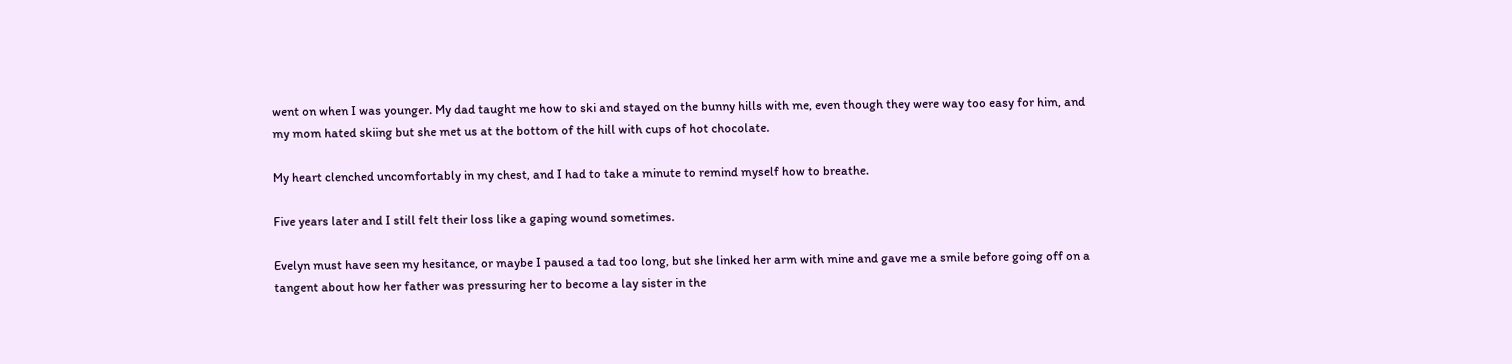went on when I was younger. My dad taught me how to ski and stayed on the bunny hills with me, even though they were way too easy for him, and my mom hated skiing but she met us at the bottom of the hill with cups of hot chocolate.

My heart clenched uncomfortably in my chest, and I had to take a minute to remind myself how to breathe.

Five years later and I still felt their loss like a gaping wound sometimes.

Evelyn must have seen my hesitance, or maybe I paused a tad too long, but she linked her arm with mine and gave me a smile before going off on a tangent about how her father was pressuring her to become a lay sister in the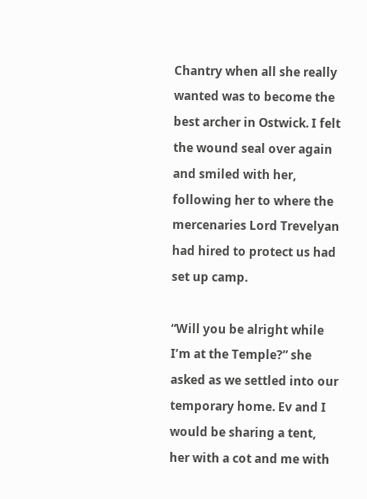Chantry when all she really wanted was to become the best archer in Ostwick. I felt the wound seal over again and smiled with her, following her to where the mercenaries Lord Trevelyan had hired to protect us had set up camp.

“Will you be alright while I’m at the Temple?” she asked as we settled into our temporary home. Ev and I would be sharing a tent, her with a cot and me with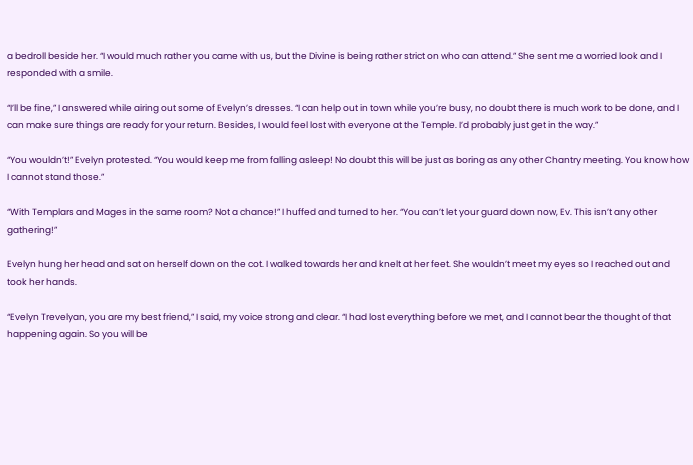a bedroll beside her. “I would much rather you came with us, but the Divine is being rather strict on who can attend.” She sent me a worried look and I responded with a smile.

“I’ll be fine,” I answered while airing out some of Evelyn’s dresses. “I can help out in town while you’re busy, no doubt there is much work to be done, and I can make sure things are ready for your return. Besides, I would feel lost with everyone at the Temple. I’d probably just get in the way.”

“You wouldn’t!” Evelyn protested. “You would keep me from falling asleep! No doubt this will be just as boring as any other Chantry meeting. You know how I cannot stand those.”

“With Templars and Mages in the same room? Not a chance!” I huffed and turned to her. “You can’t let your guard down now, Ev. This isn’t any other gathering!”

Evelyn hung her head and sat on herself down on the cot. I walked towards her and knelt at her feet. She wouldn’t meet my eyes so I reached out and took her hands.

“Evelyn Trevelyan, you are my best friend,” I said, my voice strong and clear. “I had lost everything before we met, and I cannot bear the thought of that happening again. So you will be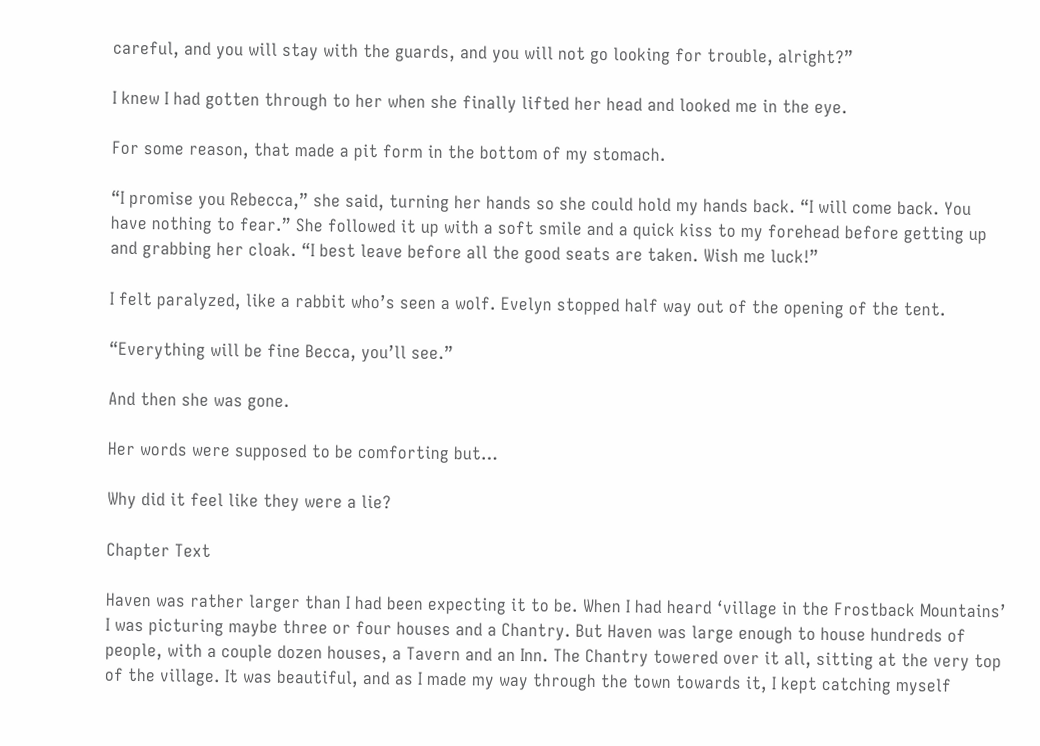careful, and you will stay with the guards, and you will not go looking for trouble, alright?”

I knew I had gotten through to her when she finally lifted her head and looked me in the eye.

For some reason, that made a pit form in the bottom of my stomach.

“I promise you Rebecca,” she said, turning her hands so she could hold my hands back. “I will come back. You have nothing to fear.” She followed it up with a soft smile and a quick kiss to my forehead before getting up and grabbing her cloak. “I best leave before all the good seats are taken. Wish me luck!”

I felt paralyzed, like a rabbit who’s seen a wolf. Evelyn stopped half way out of the opening of the tent.

“Everything will be fine Becca, you’ll see.”

And then she was gone.

Her words were supposed to be comforting but…

Why did it feel like they were a lie?

Chapter Text

Haven was rather larger than I had been expecting it to be. When I had heard ‘village in the Frostback Mountains’ I was picturing maybe three or four houses and a Chantry. But Haven was large enough to house hundreds of people, with a couple dozen houses, a Tavern and an Inn. The Chantry towered over it all, sitting at the very top of the village. It was beautiful, and as I made my way through the town towards it, I kept catching myself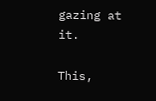gazing at it.

This,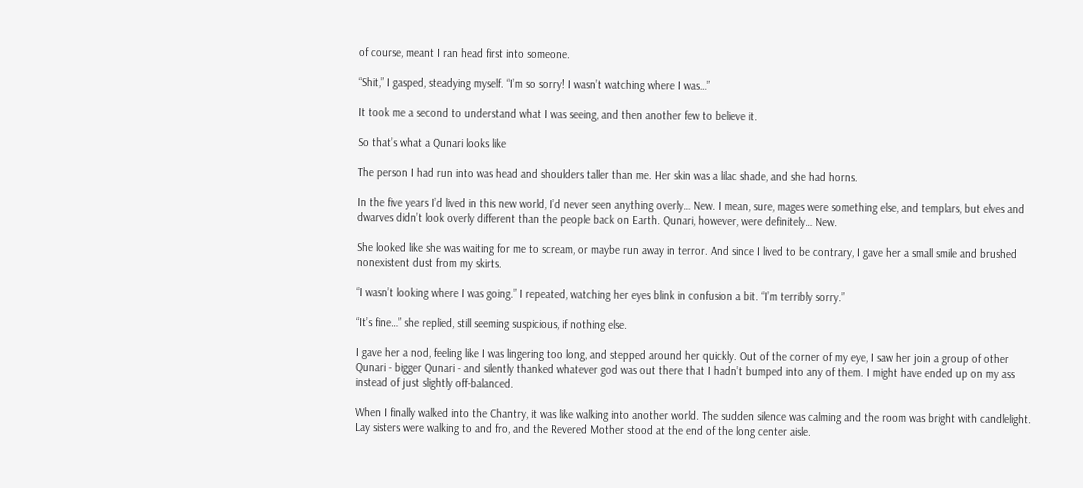of course, meant I ran head first into someone.

“Shit,” I gasped, steadying myself. “I’m so sorry! I wasn’t watching where I was…”

It took me a second to understand what I was seeing, and then another few to believe it.

So that’s what a Qunari looks like

The person I had run into was head and shoulders taller than me. Her skin was a lilac shade, and she had horns.

In the five years I’d lived in this new world, I’d never seen anything overly… New. I mean, sure, mages were something else, and templars, but elves and dwarves didn’t look overly different than the people back on Earth. Qunari, however, were definitely… New.

She looked like she was waiting for me to scream, or maybe run away in terror. And since I lived to be contrary, I gave her a small smile and brushed nonexistent dust from my skirts.

“I wasn’t looking where I was going.” I repeated, watching her eyes blink in confusion a bit. “I’m terribly sorry.”

“It’s fine…” she replied, still seeming suspicious, if nothing else.

I gave her a nod, feeling like I was lingering too long, and stepped around her quickly. Out of the corner of my eye, I saw her join a group of other Qunari - bigger Qunari - and silently thanked whatever god was out there that I hadn’t bumped into any of them. I might have ended up on my ass instead of just slightly off-balanced.

When I finally walked into the Chantry, it was like walking into another world. The sudden silence was calming and the room was bright with candlelight. Lay sisters were walking to and fro, and the Revered Mother stood at the end of the long center aisle.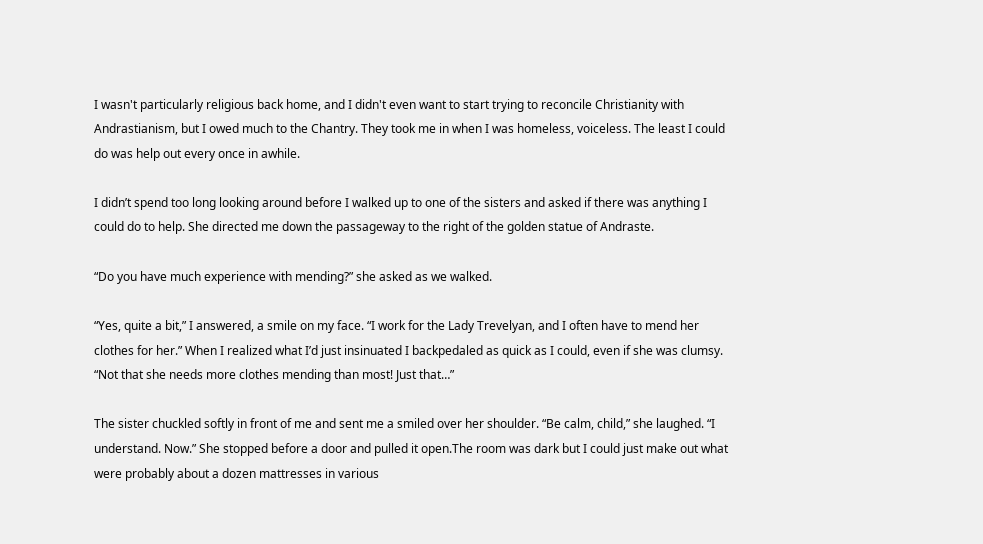I wasn't particularly religious back home, and I didn't even want to start trying to reconcile Christianity with Andrastianism, but I owed much to the Chantry. They took me in when I was homeless, voiceless. The least I could do was help out every once in awhile.

I didn’t spend too long looking around before I walked up to one of the sisters and asked if there was anything I could do to help. She directed me down the passageway to the right of the golden statue of Andraste.

“Do you have much experience with mending?” she asked as we walked.

“Yes, quite a bit,” I answered, a smile on my face. “I work for the Lady Trevelyan, and I often have to mend her clothes for her.” When I realized what I’d just insinuated I backpedaled as quick as I could, even if she was clumsy. “Not that she needs more clothes mending than most! Just that…”

The sister chuckled softly in front of me and sent me a smiled over her shoulder. “Be calm, child,” she laughed. “I understand. Now.” She stopped before a door and pulled it open.The room was dark but I could just make out what were probably about a dozen mattresses in various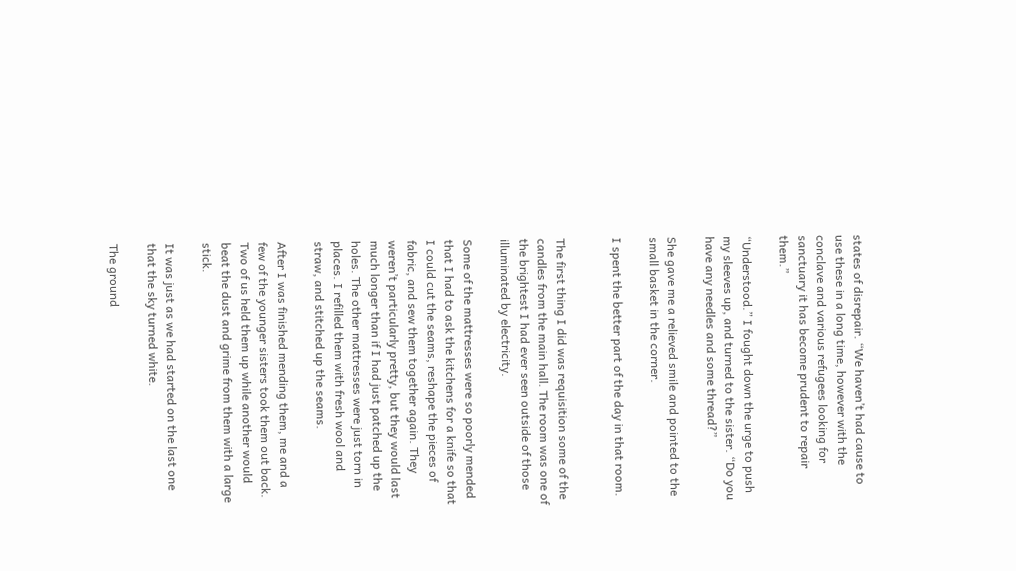states of disrepair. “We haven’t had cause to use these in a long time, however with the conclave and various refugees looking for sanctuary it has become prudent to repair them.”

“Understood.” I fought down the urge to push my sleeves up, and turned to the sister. “Do you have any needles and some thread?”

She gave me a relieved smile and pointed to the small basket in the corner.

I spent the better part of the day in that room.


The first thing I did was requisition some of the candles from the main hall. The room was one of the brightest I had ever seen outside of those illuminated by electricity.

Some of the mattresses were so poorly mended that I had to ask the kitchens for a knife so that I could cut the seams, reshape the pieces of fabric, and sew them together again. They weren’t particularly pretty, but they would last much longer than if I had just patched up the holes. The other mattresses were just torn in places. I refilled them with fresh wool and straw, and stitched up the seams.

After I was finished mending them, me and a few of the younger sisters took them out back. Two of us held them up while another would beat the dust and grime from them with a large stick.

It was just as we had started on the last one that the sky turned white.

The ground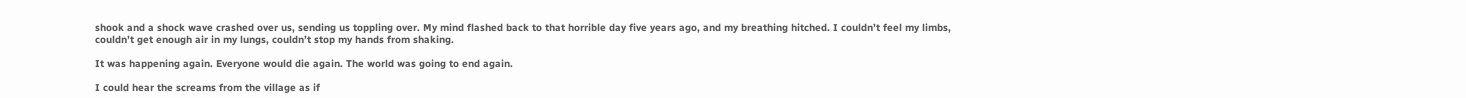shook and a shock wave crashed over us, sending us toppling over. My mind flashed back to that horrible day five years ago, and my breathing hitched. I couldn’t feel my limbs, couldn’t get enough air in my lungs, couldn’t stop my hands from shaking.

It was happening again. Everyone would die again. The world was going to end again.

I could hear the screams from the village as if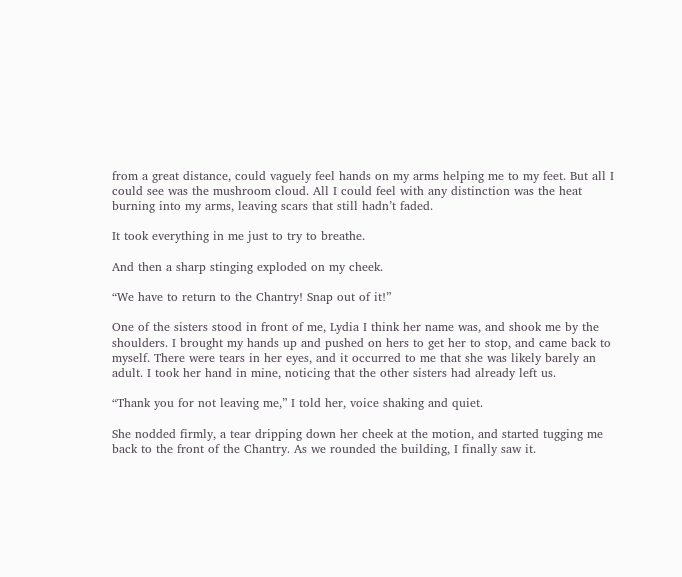from a great distance, could vaguely feel hands on my arms helping me to my feet. But all I could see was the mushroom cloud. All I could feel with any distinction was the heat burning into my arms, leaving scars that still hadn’t faded.

It took everything in me just to try to breathe.

And then a sharp stinging exploded on my cheek.

“We have to return to the Chantry! Snap out of it!”

One of the sisters stood in front of me, Lydia I think her name was, and shook me by the shoulders. I brought my hands up and pushed on hers to get her to stop, and came back to myself. There were tears in her eyes, and it occurred to me that she was likely barely an adult. I took her hand in mine, noticing that the other sisters had already left us.

“Thank you for not leaving me,” I told her, voice shaking and quiet.

She nodded firmly, a tear dripping down her cheek at the motion, and started tugging me back to the front of the Chantry. As we rounded the building, I finally saw it.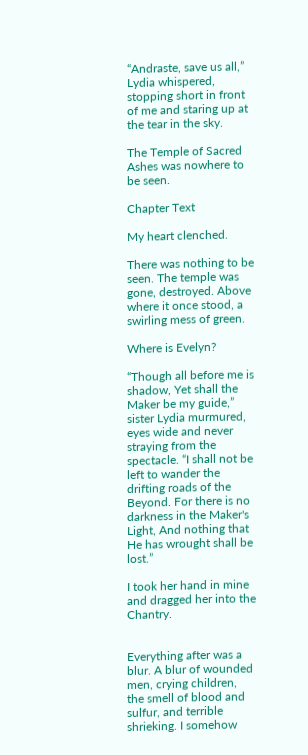“Andraste, save us all,” Lydia whispered, stopping short in front of me and staring up at the tear in the sky.

The Temple of Sacred Ashes was nowhere to be seen.

Chapter Text

My heart clenched.

There was nothing to be seen. The temple was gone, destroyed. Above where it once stood, a swirling mess of green.

Where is Evelyn?

“Though all before me is shadow, Yet shall the Maker be my guide,” sister Lydia murmured, eyes wide and never straying from the spectacle. “I shall not be left to wander the drifting roads of the Beyond. For there is no darkness in the Maker's Light, And nothing that He has wrought shall be lost.”

I took her hand in mine and dragged her into the Chantry.


Everything after was a blur. A blur of wounded men, crying children, the smell of blood and sulfur, and terrible shrieking. I somehow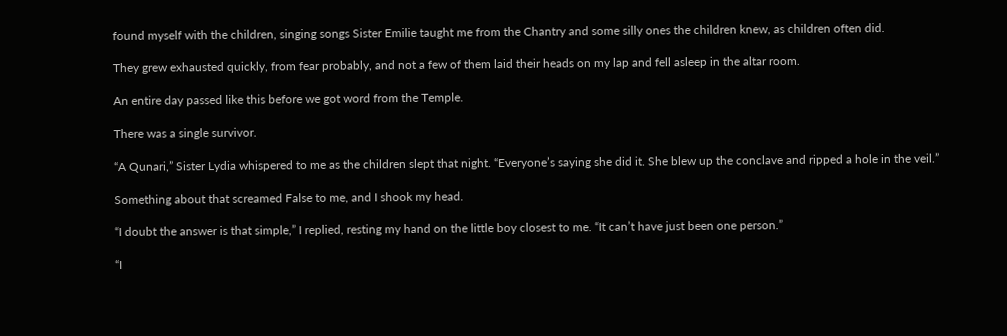found myself with the children, singing songs Sister Emilie taught me from the Chantry and some silly ones the children knew, as children often did.

They grew exhausted quickly, from fear probably, and not a few of them laid their heads on my lap and fell asleep in the altar room.

An entire day passed like this before we got word from the Temple.

There was a single survivor.

“A Qunari,” Sister Lydia whispered to me as the children slept that night. “Everyone’s saying she did it. She blew up the conclave and ripped a hole in the veil.”

Something about that screamed False to me, and I shook my head.

“I doubt the answer is that simple,” I replied, resting my hand on the little boy closest to me. “It can’t have just been one person.”

“I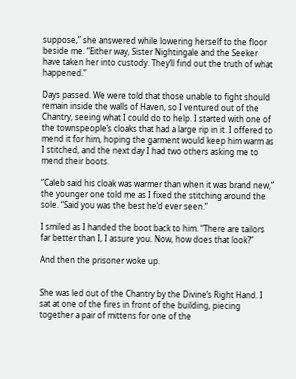suppose,” she answered while lowering herself to the floor beside me. “Either way, Sister Nightingale and the Seeker have taken her into custody. They’ll find out the truth of what happened.”

Days passed. We were told that those unable to fight should remain inside the walls of Haven, so I ventured out of the Chantry, seeing what I could do to help. I started with one of the townspeople’s cloaks that had a large rip in it. I offered to mend it for him, hoping the garment would keep him warm as I stitched, and the next day I had two others asking me to mend their boots.

“Caleb said his cloak was warmer than when it was brand new,” the younger one told me as I fixed the stitching around the sole. “Said you was the best he’d ever seen.”

I smiled as I handed the boot back to him. “There are tailors far better than I, I assure you. Now, how does that look?”

And then the prisoner woke up.


She was led out of the Chantry by the Divine’s Right Hand. I sat at one of the fires in front of the building, piecing together a pair of mittens for one of the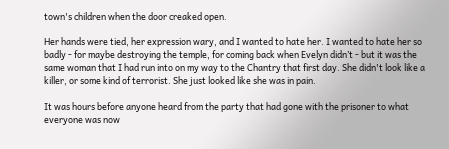town's children when the door creaked open.

Her hands were tied, her expression wary, and I wanted to hate her. I wanted to hate her so badly - for maybe destroying the temple, for coming back when Evelyn didn’t - but it was the same woman that I had run into on my way to the Chantry that first day. She didn't look like a killer, or some kind of terrorist. She just looked like she was in pain.

It was hours before anyone heard from the party that had gone with the prisoner to what everyone was now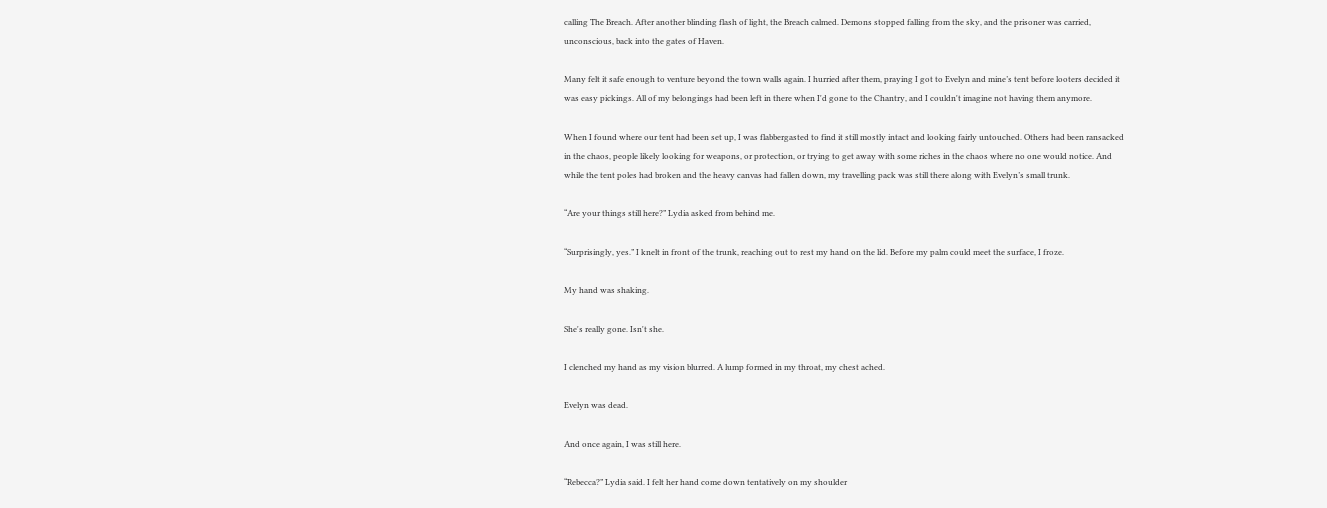calling The Breach. After another blinding flash of light, the Breach calmed. Demons stopped falling from the sky, and the prisoner was carried, unconscious, back into the gates of Haven.

Many felt it safe enough to venture beyond the town walls again. I hurried after them, praying I got to Evelyn and mine’s tent before looters decided it was easy pickings. All of my belongings had been left in there when I'd gone to the Chantry, and I couldn't imagine not having them anymore.

When I found where our tent had been set up, I was flabbergasted to find it still mostly intact and looking fairly untouched. Others had been ransacked in the chaos, people likely looking for weapons, or protection, or trying to get away with some riches in the chaos where no one would notice. And while the tent poles had broken and the heavy canvas had fallen down, my travelling pack was still there along with Evelyn’s small trunk.

“Are your things still here?” Lydia asked from behind me.

“Surprisingly, yes.” I knelt in front of the trunk, reaching out to rest my hand on the lid. Before my palm could meet the surface, I froze.

My hand was shaking.

She's really gone. Isn't she.

I clenched my hand as my vision blurred. A lump formed in my throat, my chest ached.

Evelyn was dead.

And once again, I was still here.

“Rebecca?” Lydia said. I felt her hand come down tentatively on my shoulder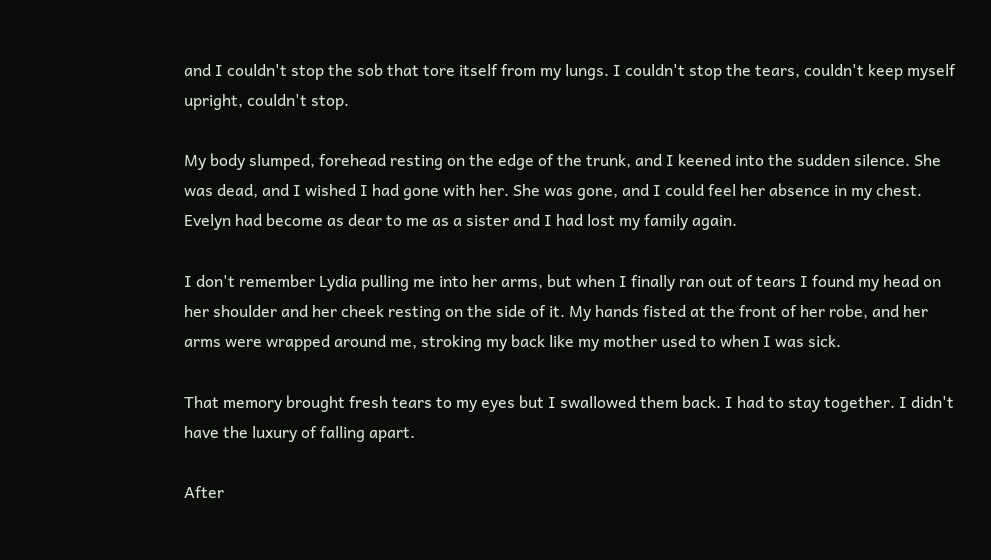and I couldn't stop the sob that tore itself from my lungs. I couldn't stop the tears, couldn't keep myself upright, couldn't stop.

My body slumped, forehead resting on the edge of the trunk, and I keened into the sudden silence. She was dead, and I wished I had gone with her. She was gone, and I could feel her absence in my chest. Evelyn had become as dear to me as a sister and I had lost my family again.

I don't remember Lydia pulling me into her arms, but when I finally ran out of tears I found my head on her shoulder and her cheek resting on the side of it. My hands fisted at the front of her robe, and her arms were wrapped around me, stroking my back like my mother used to when I was sick.

That memory brought fresh tears to my eyes but I swallowed them back. I had to stay together. I didn't have the luxury of falling apart.

After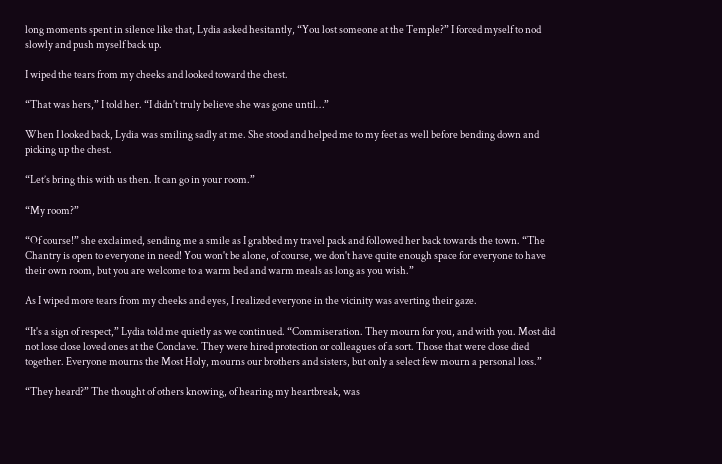long moments spent in silence like that, Lydia asked hesitantly, “You lost someone at the Temple?” I forced myself to nod slowly and push myself back up.

I wiped the tears from my cheeks and looked toward the chest.

“That was hers,” I told her. “I didn't truly believe she was gone until…”

When I looked back, Lydia was smiling sadly at me. She stood and helped me to my feet as well before bending down and picking up the chest.

“Let’s bring this with us then. It can go in your room.”

“My room?”

“Of course!” she exclaimed, sending me a smile as I grabbed my travel pack and followed her back towards the town. “The Chantry is open to everyone in need! You won't be alone, of course, we don't have quite enough space for everyone to have their own room, but you are welcome to a warm bed and warm meals as long as you wish.”

As I wiped more tears from my cheeks and eyes, I realized everyone in the vicinity was averting their gaze.

“It's a sign of respect,” Lydia told me quietly as we continued. “Commiseration. They mourn for you, and with you. Most did not lose close loved ones at the Conclave. They were hired protection or colleagues of a sort. Those that were close died together. Everyone mourns the Most Holy, mourns our brothers and sisters, but only a select few mourn a personal loss.”

“They heard?” The thought of others knowing, of hearing my heartbreak, was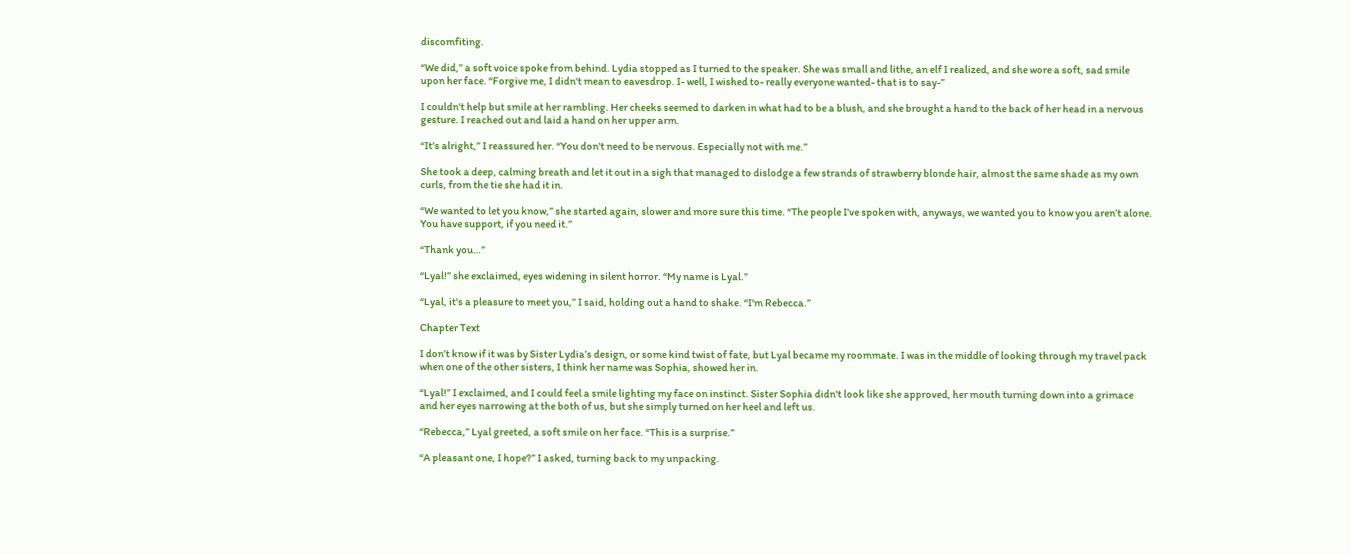discomfiting.

“We did,” a soft voice spoke from behind. Lydia stopped as I turned to the speaker. She was small and lithe, an elf I realized, and she wore a soft, sad smile upon her face. “Forgive me, I didn't mean to eavesdrop. I- well, I wished to- really everyone wanted- that is to say-”

I couldn't help but smile at her rambling. Her cheeks seemed to darken in what had to be a blush, and she brought a hand to the back of her head in a nervous gesture. I reached out and laid a hand on her upper arm.

“It's alright,” I reassured her. “You don't need to be nervous. Especially not with me.”

She took a deep, calming breath and let it out in a sigh that managed to dislodge a few strands of strawberry blonde hair, almost the same shade as my own curls, from the tie she had it in.

“We wanted to let you know,” she started again, slower and more sure this time. “The people I've spoken with, anyways, we wanted you to know you aren’t alone. You have support, if you need it.”

“Thank you…”

“Lyal!” she exclaimed, eyes widening in silent horror. “My name is Lyal.”

“Lyal, it's a pleasure to meet you,” I said, holding out a hand to shake. “I'm Rebecca.”

Chapter Text

I don’t know if it was by Sister Lydia’s design, or some kind twist of fate, but Lyal became my roommate. I was in the middle of looking through my travel pack when one of the other sisters, I think her name was Sophia, showed her in.

“Lyal!” I exclaimed, and I could feel a smile lighting my face on instinct. Sister Sophia didn't look like she approved, her mouth turning down into a grimace and her eyes narrowing at the both of us, but she simply turned on her heel and left us.

“Rebecca,” Lyal greeted, a soft smile on her face. “This is a surprise.”

“A pleasant one, I hope?” I asked, turning back to my unpacking.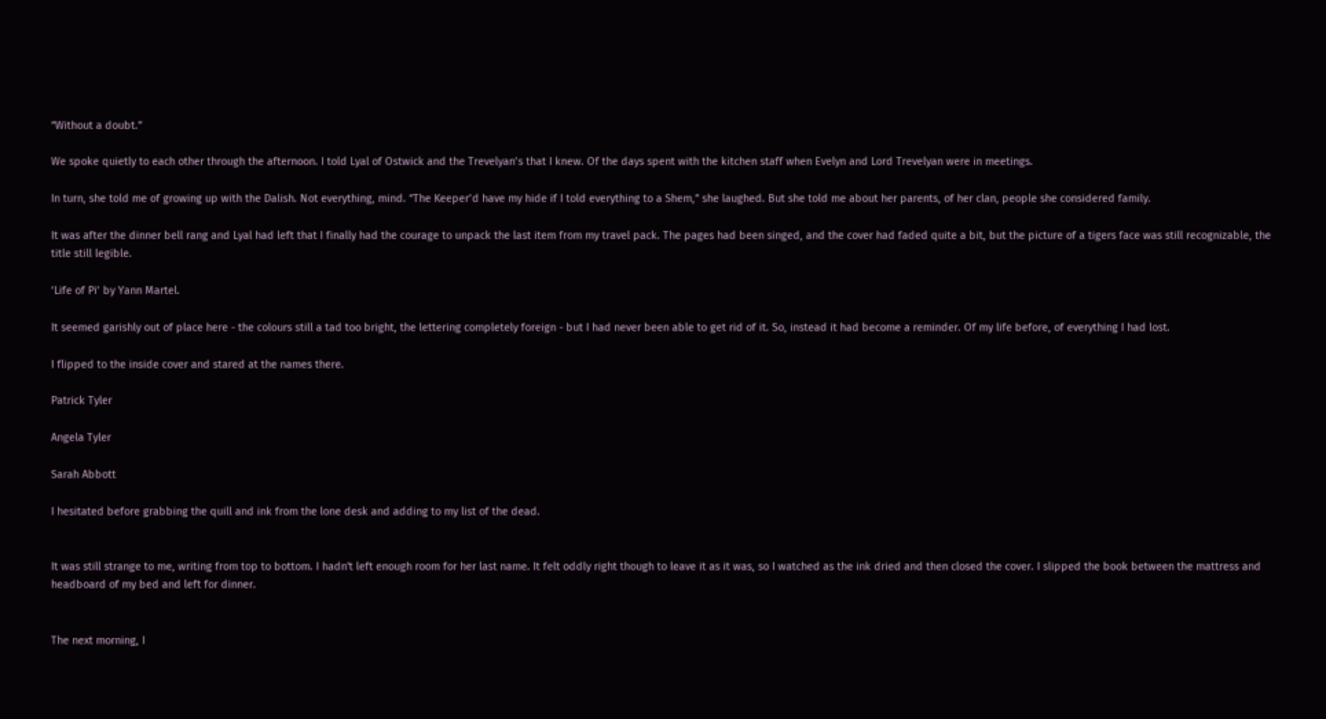“Without a doubt.”

We spoke quietly to each other through the afternoon. I told Lyal of Ostwick and the Trevelyan’s that I knew. Of the days spent with the kitchen staff when Evelyn and Lord Trevelyan were in meetings.

In turn, she told me of growing up with the Dalish. Not everything, mind. “The Keeper’d have my hide if I told everything to a Shem,” she laughed. But she told me about her parents, of her clan, people she considered family.

It was after the dinner bell rang and Lyal had left that I finally had the courage to unpack the last item from my travel pack. The pages had been singed, and the cover had faded quite a bit, but the picture of a tigers face was still recognizable, the title still legible.

‘Life of Pi’ by Yann Martel.

It seemed garishly out of place here - the colours still a tad too bright, the lettering completely foreign - but I had never been able to get rid of it. So, instead it had become a reminder. Of my life before, of everything I had lost.

I flipped to the inside cover and stared at the names there.

Patrick Tyler

Angela Tyler

Sarah Abbott

I hesitated before grabbing the quill and ink from the lone desk and adding to my list of the dead.


It was still strange to me, writing from top to bottom. I hadn't left enough room for her last name. It felt oddly right though to leave it as it was, so I watched as the ink dried and then closed the cover. I slipped the book between the mattress and headboard of my bed and left for dinner.


The next morning, I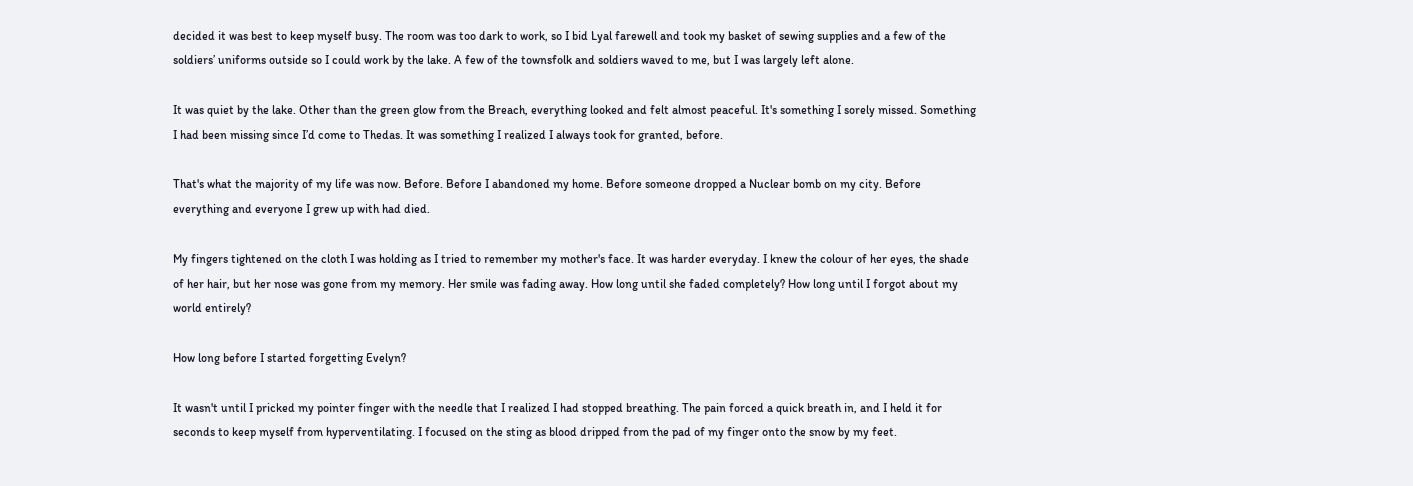decided it was best to keep myself busy. The room was too dark to work, so I bid Lyal farewell and took my basket of sewing supplies and a few of the soldiers’ uniforms outside so I could work by the lake. A few of the townsfolk and soldiers waved to me, but I was largely left alone.

It was quiet by the lake. Other than the green glow from the Breach, everything looked and felt almost peaceful. It's something I sorely missed. Something I had been missing since I’d come to Thedas. It was something I realized I always took for granted, before.

That's what the majority of my life was now. Before. Before I abandoned my home. Before someone dropped a Nuclear bomb on my city. Before everything and everyone I grew up with had died.

My fingers tightened on the cloth I was holding as I tried to remember my mother's face. It was harder everyday. I knew the colour of her eyes, the shade of her hair, but her nose was gone from my memory. Her smile was fading away. How long until she faded completely? How long until I forgot about my world entirely?

How long before I started forgetting Evelyn?

It wasn't until I pricked my pointer finger with the needle that I realized I had stopped breathing. The pain forced a quick breath in, and I held it for seconds to keep myself from hyperventilating. I focused on the sting as blood dripped from the pad of my finger onto the snow by my feet.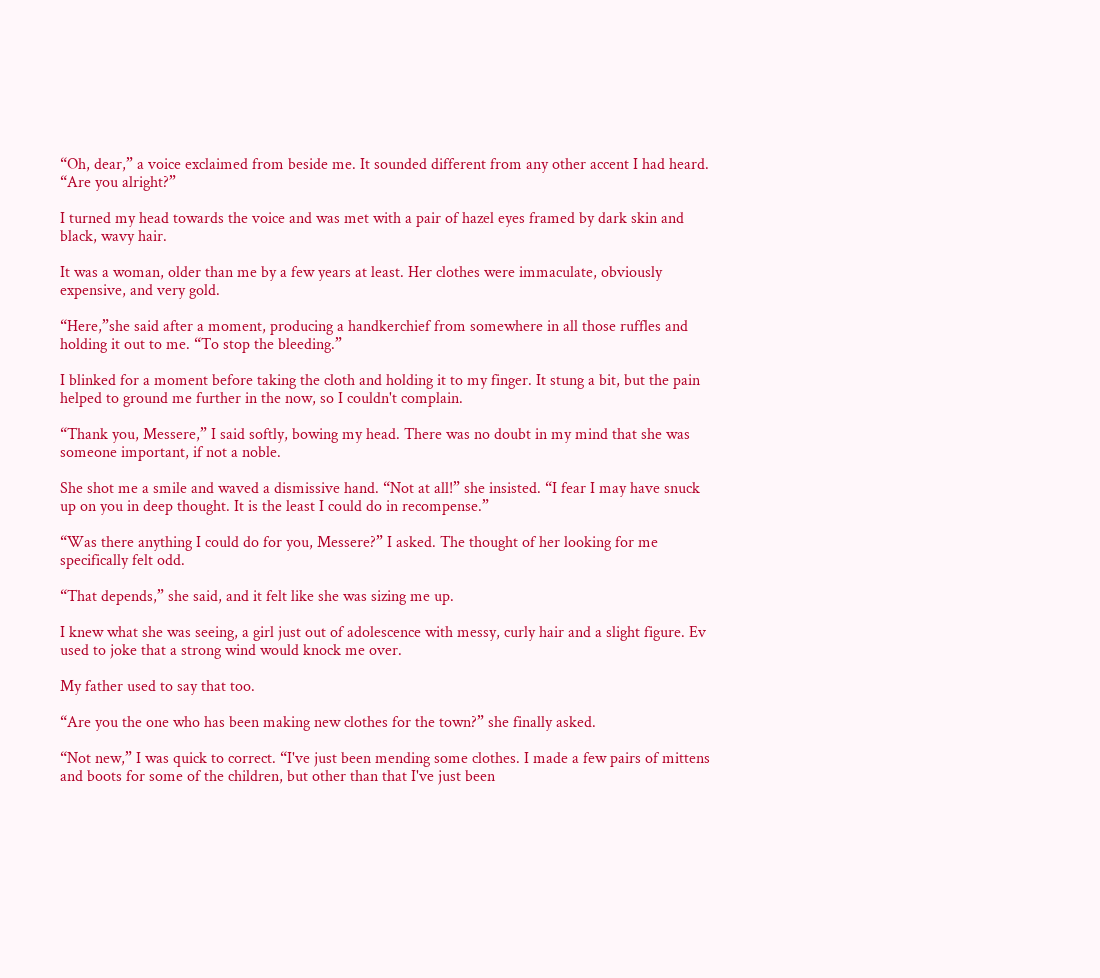“Oh, dear,” a voice exclaimed from beside me. It sounded different from any other accent I had heard. “Are you alright?”

I turned my head towards the voice and was met with a pair of hazel eyes framed by dark skin and black, wavy hair.

It was a woman, older than me by a few years at least. Her clothes were immaculate, obviously expensive, and very gold.

“Here,”she said after a moment, producing a handkerchief from somewhere in all those ruffles and holding it out to me. “To stop the bleeding.”

I blinked for a moment before taking the cloth and holding it to my finger. It stung a bit, but the pain helped to ground me further in the now, so I couldn't complain.

“Thank you, Messere,” I said softly, bowing my head. There was no doubt in my mind that she was someone important, if not a noble.

She shot me a smile and waved a dismissive hand. “Not at all!” she insisted. “I fear I may have snuck up on you in deep thought. It is the least I could do in recompense.”

“Was there anything I could do for you, Messere?” I asked. The thought of her looking for me specifically felt odd.

“That depends,” she said, and it felt like she was sizing me up.

I knew what she was seeing, a girl just out of adolescence with messy, curly hair and a slight figure. Ev used to joke that a strong wind would knock me over.

My father used to say that too.

“Are you the one who has been making new clothes for the town?” she finally asked.

“Not new,” I was quick to correct. “I've just been mending some clothes. I made a few pairs of mittens and boots for some of the children, but other than that I've just been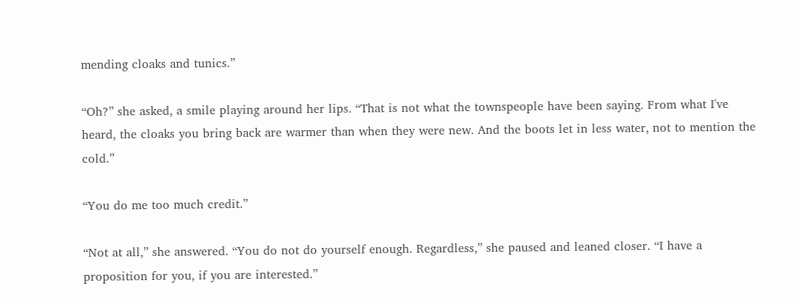mending cloaks and tunics.”

“Oh?” she asked, a smile playing around her lips. “That is not what the townspeople have been saying. From what I've heard, the cloaks you bring back are warmer than when they were new. And the boots let in less water, not to mention the cold.”

“You do me too much credit.”

“Not at all,” she answered. “You do not do yourself enough. Regardless,” she paused and leaned closer. “I have a proposition for you, if you are interested.”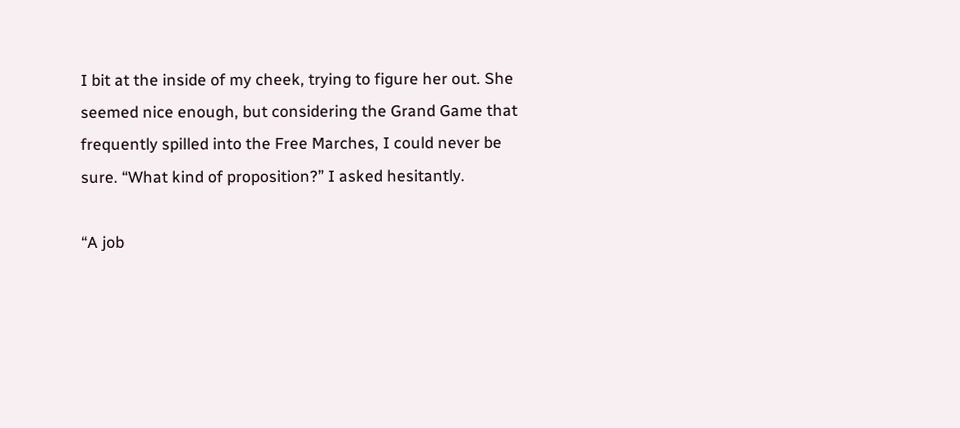I bit at the inside of my cheek, trying to figure her out. She seemed nice enough, but considering the Grand Game that frequently spilled into the Free Marches, I could never be sure. “What kind of proposition?” I asked hesitantly.

“A job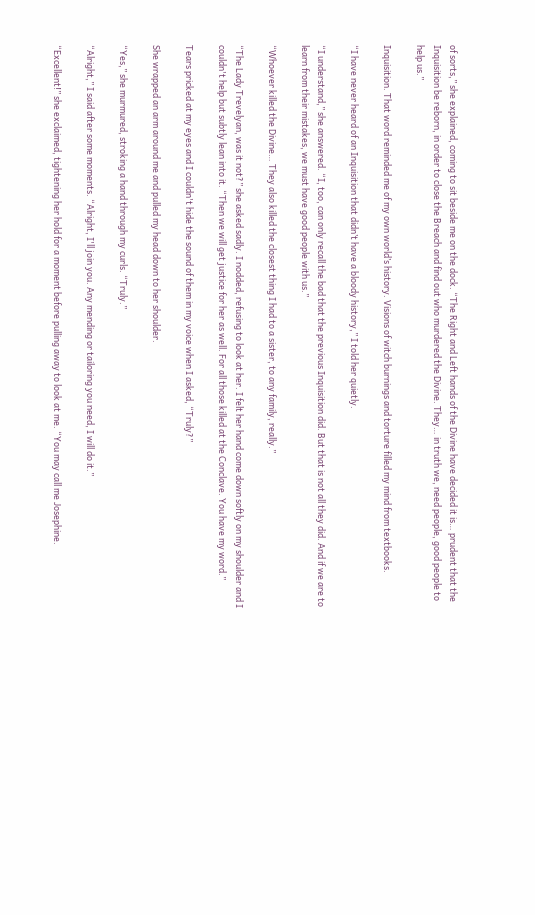of sorts,” she explained, coming to sit beside me on the dock. “The Right and Left hands of the Divine have decided it is… prudent that the Inquisition be reborn, in order to close the Breach and find out who murdered the Divine. They… in truth we, need people, good people to help us.”

Inquisition. That word reminded me of my own world’s history. Visions of witch burnings and torture filled my mind from textbooks.

“I have never heard of an Inquisition that didn’t have a bloody history,” I told her quietly.

“I understand,” she answered. “I, too, can only recall the bad that the previous Inquisition did. But that is not all they did. And if we are to learn from their mistakes, we must have good people with us.”

“Whoever killed the Divine… They also killed the closest thing I had to a sister, to any family, really.”

“The Lady Trevelyan, was it not?” she asked sadly. I nodded, refusing to look at her. I felt her hand come down softly on my shoulder and I couldn't help but subtly lean into it. “Then we will get justice for her as well. For all those killed at the Conclave. You have my word.”

Tears pricked at my eyes and I couldn't hide the sound of them in my voice when I asked, “Truly?”

She wrapped an arm around me and pulled my head down to her shoulder.

“Yes,” she murmured, stroking a hand through my curls. “Truly.”

“Alright,” I said after some moments. “Alright, I'll join you. Any mending or tailoring you need, I will do it.”

“Excellent!” she exclaimed, tightening her hold for a moment before pulling away to look at me. “You may call me Josephine.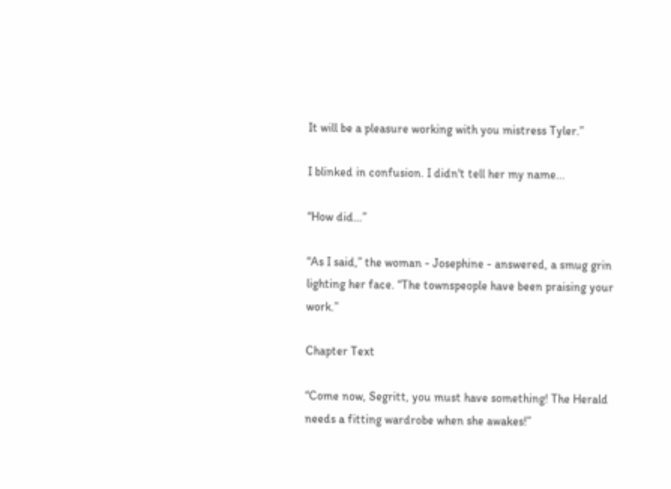It will be a pleasure working with you mistress Tyler.”

I blinked in confusion. I didn't tell her my name...

“How did…”

“As I said,” the woman - Josephine - answered, a smug grin lighting her face. “The townspeople have been praising your work.”

Chapter Text

“Come now, Segritt, you must have something! The Herald needs a fitting wardrobe when she awakes!”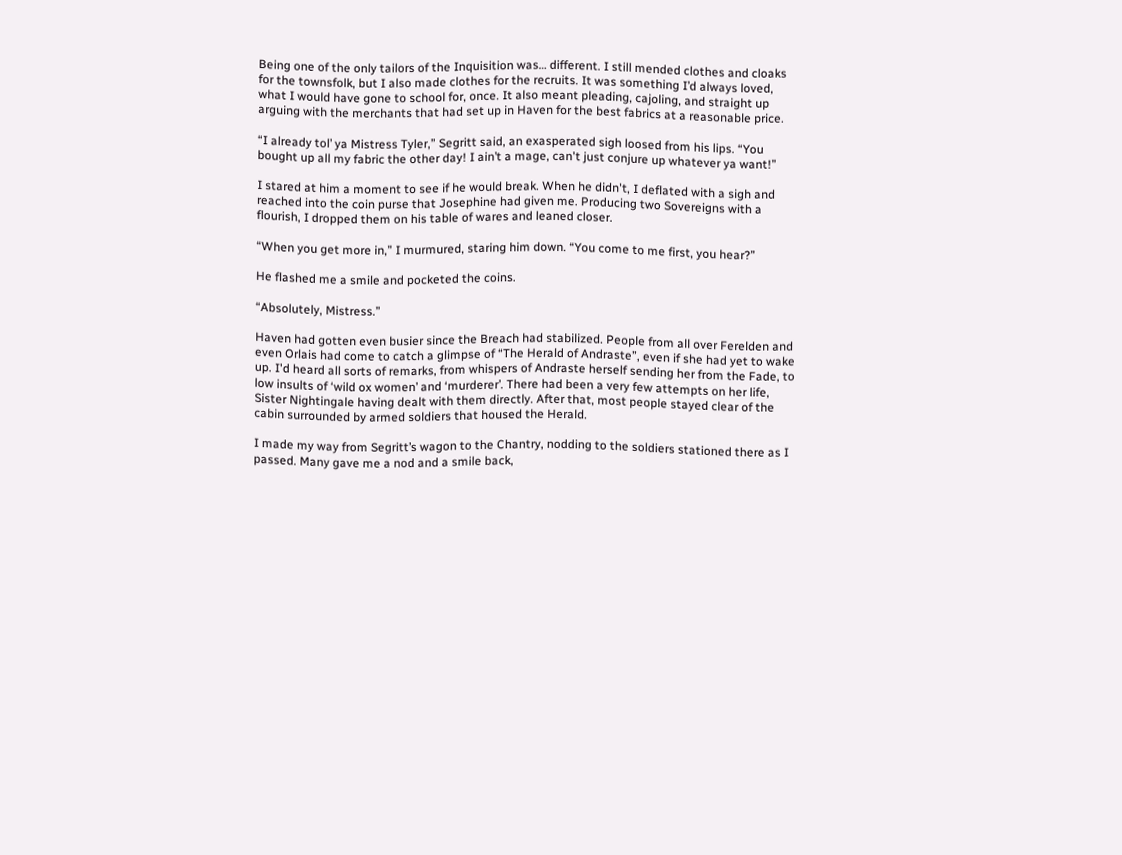Being one of the only tailors of the Inquisition was… different. I still mended clothes and cloaks for the townsfolk, but I also made clothes for the recruits. It was something I’d always loved, what I would have gone to school for, once. It also meant pleading, cajoling, and straight up arguing with the merchants that had set up in Haven for the best fabrics at a reasonable price.

“I already tol’ ya Mistress Tyler,” Segritt said, an exasperated sigh loosed from his lips. “You bought up all my fabric the other day! I ain’t a mage, can't just conjure up whatever ya want!”

I stared at him a moment to see if he would break. When he didn't, I deflated with a sigh and reached into the coin purse that Josephine had given me. Producing two Sovereigns with a flourish, I dropped them on his table of wares and leaned closer.

“When you get more in,” I murmured, staring him down. “You come to me first, you hear?”

He flashed me a smile and pocketed the coins.

“Absolutely, Mistress.”

Haven had gotten even busier since the Breach had stabilized. People from all over Ferelden and even Orlais had come to catch a glimpse of “The Herald of Andraste”, even if she had yet to wake up. I'd heard all sorts of remarks, from whispers of Andraste herself sending her from the Fade, to low insults of ‘wild ox women’ and ‘murderer’. There had been a very few attempts on her life, Sister Nightingale having dealt with them directly. After that, most people stayed clear of the cabin surrounded by armed soldiers that housed the Herald.

I made my way from Segritt’s wagon to the Chantry, nodding to the soldiers stationed there as I passed. Many gave me a nod and a smile back,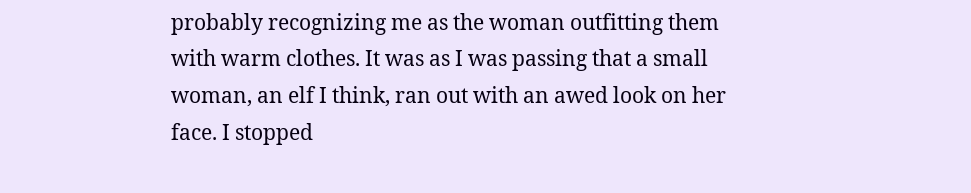probably recognizing me as the woman outfitting them with warm clothes. It was as I was passing that a small woman, an elf I think, ran out with an awed look on her face. I stopped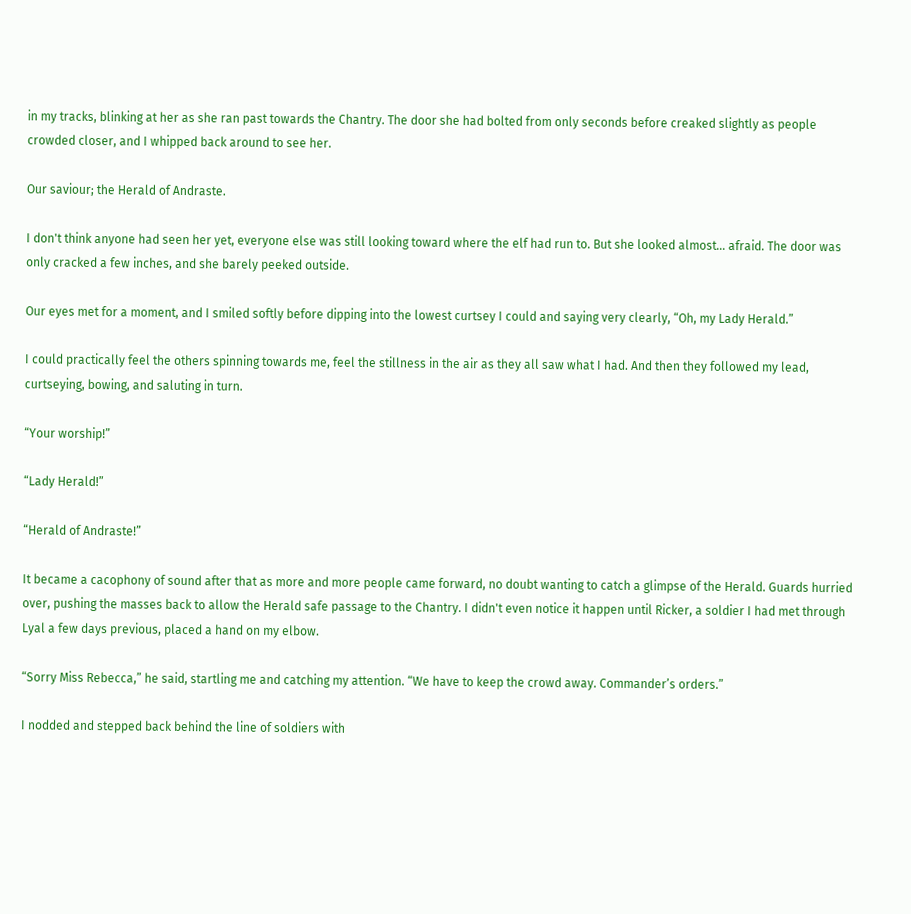in my tracks, blinking at her as she ran past towards the Chantry. The door she had bolted from only seconds before creaked slightly as people crowded closer, and I whipped back around to see her.

Our saviour; the Herald of Andraste.

I don't think anyone had seen her yet, everyone else was still looking toward where the elf had run to. But she looked almost… afraid. The door was only cracked a few inches, and she barely peeked outside.

Our eyes met for a moment, and I smiled softly before dipping into the lowest curtsey I could and saying very clearly, “Oh, my Lady Herald.”

I could practically feel the others spinning towards me, feel the stillness in the air as they all saw what I had. And then they followed my lead, curtseying, bowing, and saluting in turn.

“Your worship!”

“Lady Herald!”

“Herald of Andraste!”

It became a cacophony of sound after that as more and more people came forward, no doubt wanting to catch a glimpse of the Herald. Guards hurried over, pushing the masses back to allow the Herald safe passage to the Chantry. I didn't even notice it happen until Ricker, a soldier I had met through Lyal a few days previous, placed a hand on my elbow.

“Sorry Miss Rebecca,” he said, startling me and catching my attention. “We have to keep the crowd away. Commander’s orders.”

I nodded and stepped back behind the line of soldiers with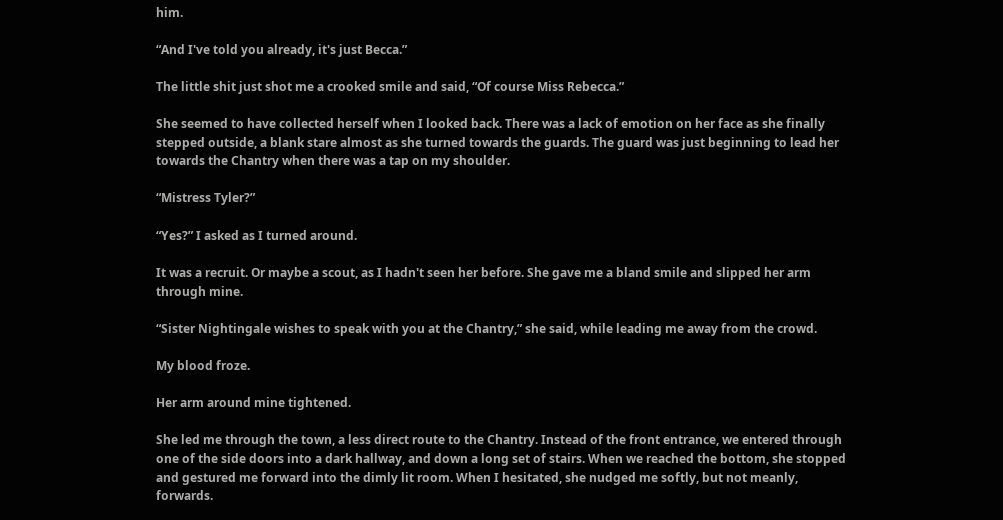him.

“And I've told you already, it's just Becca.”

The little shit just shot me a crooked smile and said, “Of course Miss Rebecca.”

She seemed to have collected herself when I looked back. There was a lack of emotion on her face as she finally stepped outside, a blank stare almost as she turned towards the guards. The guard was just beginning to lead her towards the Chantry when there was a tap on my shoulder.

“Mistress Tyler?”

“Yes?” I asked as I turned around.

It was a recruit. Or maybe a scout, as I hadn't seen her before. She gave me a bland smile and slipped her arm through mine.

“Sister Nightingale wishes to speak with you at the Chantry,” she said, while leading me away from the crowd.

My blood froze.

Her arm around mine tightened.

She led me through the town, a less direct route to the Chantry. Instead of the front entrance, we entered through one of the side doors into a dark hallway, and down a long set of stairs. When we reached the bottom, she stopped and gestured me forward into the dimly lit room. When I hesitated, she nudged me softly, but not meanly, forwards.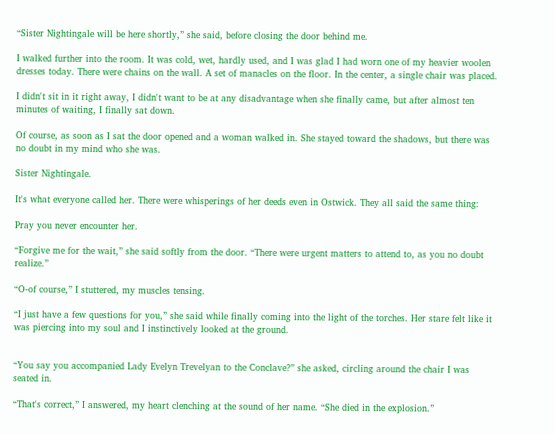“Sister Nightingale will be here shortly,” she said, before closing the door behind me.

I walked further into the room. It was cold, wet, hardly used, and I was glad I had worn one of my heavier woolen dresses today. There were chains on the wall. A set of manacles on the floor. In the center, a single chair was placed.

I didn't sit in it right away, I didn't want to be at any disadvantage when she finally came, but after almost ten minutes of waiting, I finally sat down.

Of course, as soon as I sat the door opened and a woman walked in. She stayed toward the shadows, but there was no doubt in my mind who she was.

Sister Nightingale.

It's what everyone called her. There were whisperings of her deeds even in Ostwick. They all said the same thing:

Pray you never encounter her.

“Forgive me for the wait,” she said softly from the door. “There were urgent matters to attend to, as you no doubt realize.”

“O-of course,” I stuttered, my muscles tensing.

“I just have a few questions for you,” she said while finally coming into the light of the torches. Her stare felt like it was piercing into my soul and I instinctively looked at the ground.


“You say you accompanied Lady Evelyn Trevelyan to the Conclave?” she asked, circling around the chair I was seated in.

“That's correct,” I answered, my heart clenching at the sound of her name. “She died in the explosion.”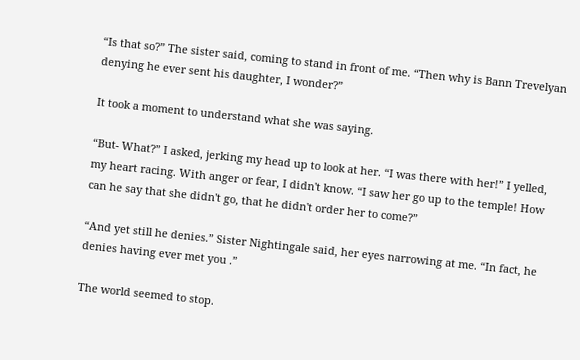“Is that so?” The sister said, coming to stand in front of me. “Then why is Bann Trevelyan denying he ever sent his daughter, I wonder?”

It took a moment to understand what she was saying.

“But- What?” I asked, jerking my head up to look at her. “I was there with her!” I yelled, my heart racing. With anger or fear, I didn't know. “I saw her go up to the temple! How can he say that she didn't go, that he didn't order her to come?”

“And yet still he denies.” Sister Nightingale said, her eyes narrowing at me. “In fact, he denies having ever met you .”

The world seemed to stop.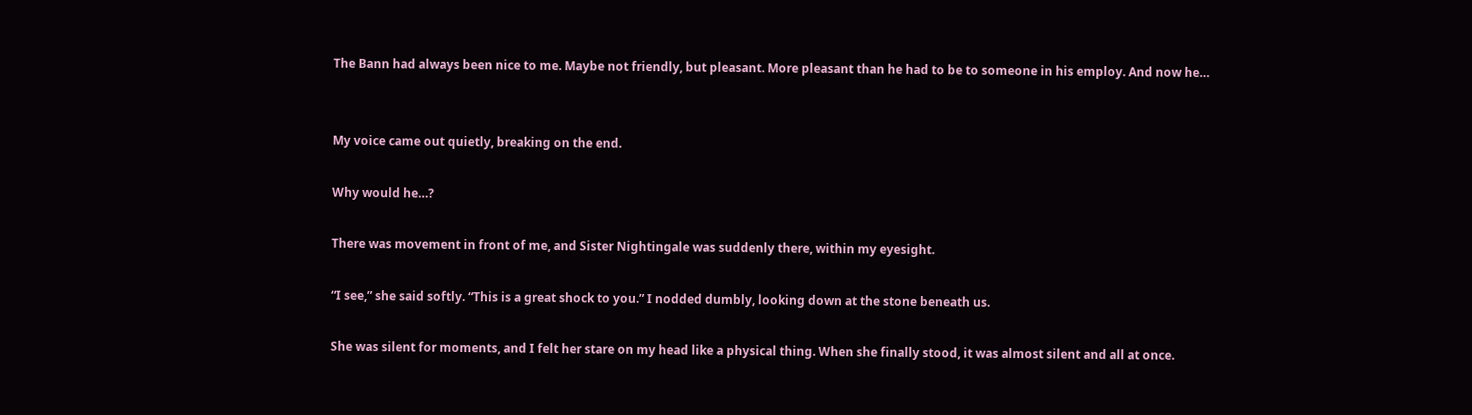The Bann had always been nice to me. Maybe not friendly, but pleasant. More pleasant than he had to be to someone in his employ. And now he…


My voice came out quietly, breaking on the end.

Why would he…?

There was movement in front of me, and Sister Nightingale was suddenly there, within my eyesight.

“I see,” she said softly. “This is a great shock to you.” I nodded dumbly, looking down at the stone beneath us.

She was silent for moments, and I felt her stare on my head like a physical thing. When she finally stood, it was almost silent and all at once.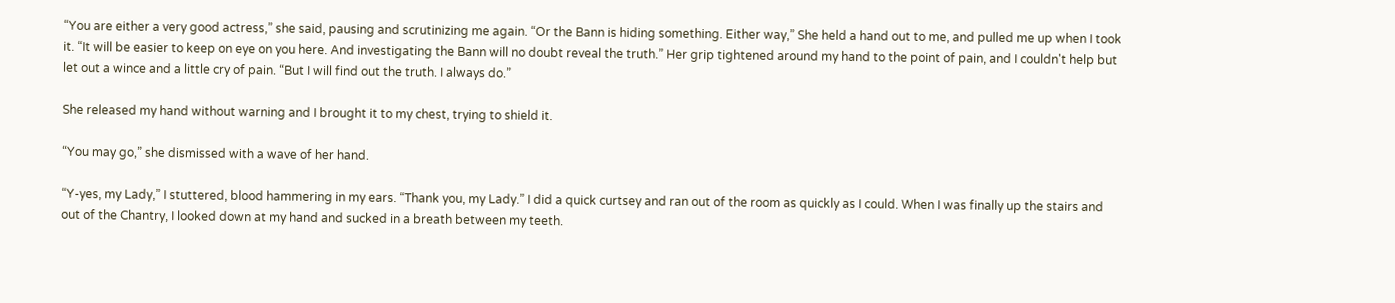“You are either a very good actress,” she said, pausing and scrutinizing me again. “Or the Bann is hiding something. Either way,” She held a hand out to me, and pulled me up when I took it. “It will be easier to keep on eye on you here. And investigating the Bann will no doubt reveal the truth.” Her grip tightened around my hand to the point of pain, and I couldn't help but let out a wince and a little cry of pain. “But I will find out the truth. I always do.”

She released my hand without warning and I brought it to my chest, trying to shield it.

“You may go,” she dismissed with a wave of her hand.

“Y-yes, my Lady,” I stuttered, blood hammering in my ears. “Thank you, my Lady.” I did a quick curtsey and ran out of the room as quickly as I could. When I was finally up the stairs and out of the Chantry, I looked down at my hand and sucked in a breath between my teeth.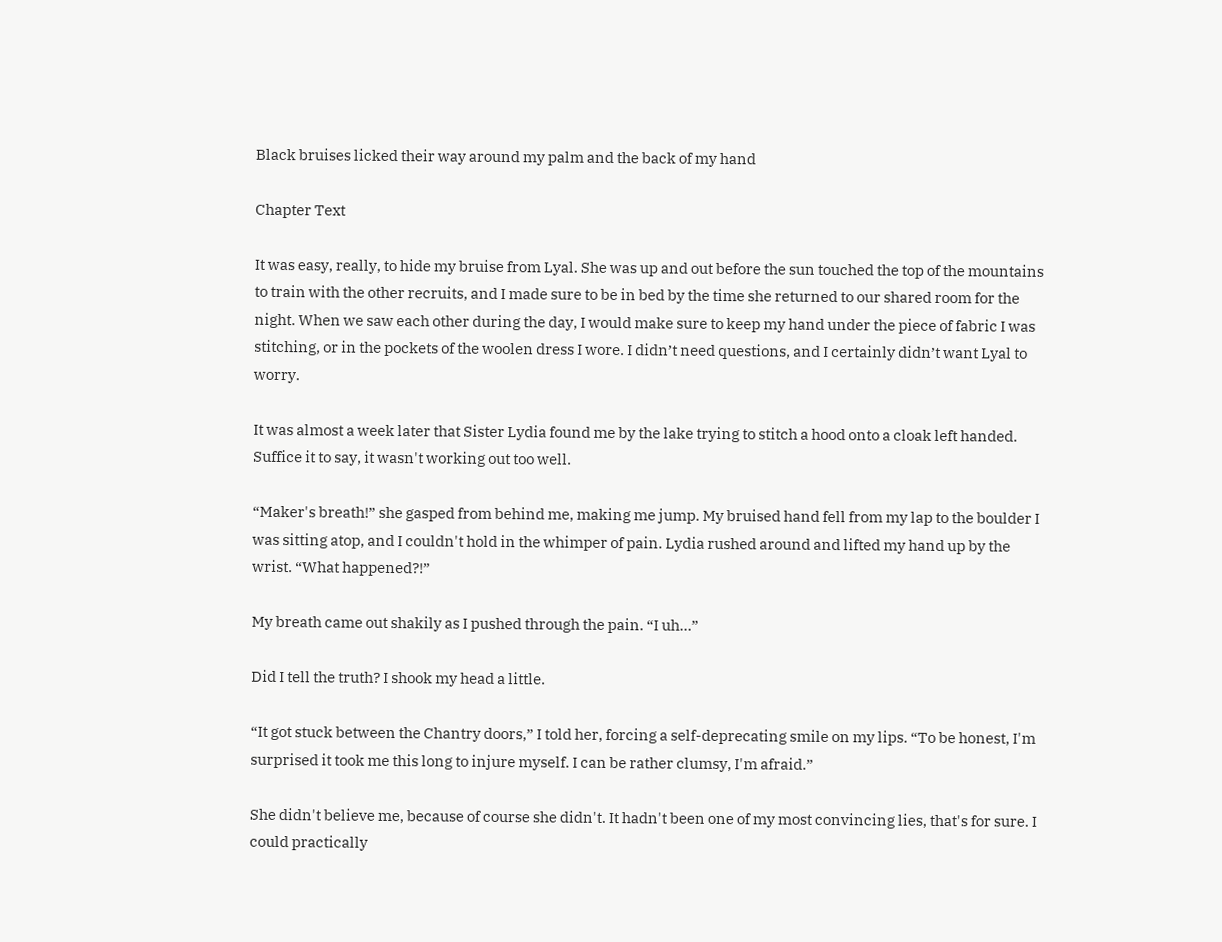Black bruises licked their way around my palm and the back of my hand

Chapter Text

It was easy, really, to hide my bruise from Lyal. She was up and out before the sun touched the top of the mountains to train with the other recruits, and I made sure to be in bed by the time she returned to our shared room for the night. When we saw each other during the day, I would make sure to keep my hand under the piece of fabric I was stitching, or in the pockets of the woolen dress I wore. I didn’t need questions, and I certainly didn’t want Lyal to worry.

It was almost a week later that Sister Lydia found me by the lake trying to stitch a hood onto a cloak left handed. Suffice it to say, it wasn't working out too well.

“Maker's breath!” she gasped from behind me, making me jump. My bruised hand fell from my lap to the boulder I was sitting atop, and I couldn't hold in the whimper of pain. Lydia rushed around and lifted my hand up by the wrist. “What happened?!”

My breath came out shakily as I pushed through the pain. “I uh…”

Did I tell the truth? I shook my head a little.

“It got stuck between the Chantry doors,” I told her, forcing a self-deprecating smile on my lips. “To be honest, I'm surprised it took me this long to injure myself. I can be rather clumsy, I'm afraid.”

She didn't believe me, because of course she didn't. It hadn't been one of my most convincing lies, that's for sure. I could practically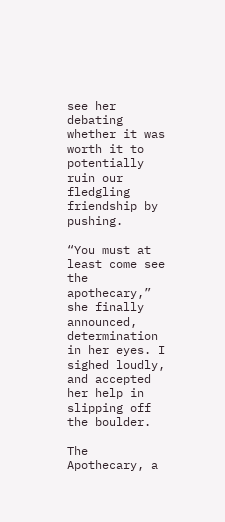see her debating whether it was worth it to potentially ruin our fledgling friendship by pushing.

“You must at least come see the apothecary,” she finally announced, determination in her eyes. I sighed loudly, and accepted her help in slipping off the boulder.

The Apothecary, a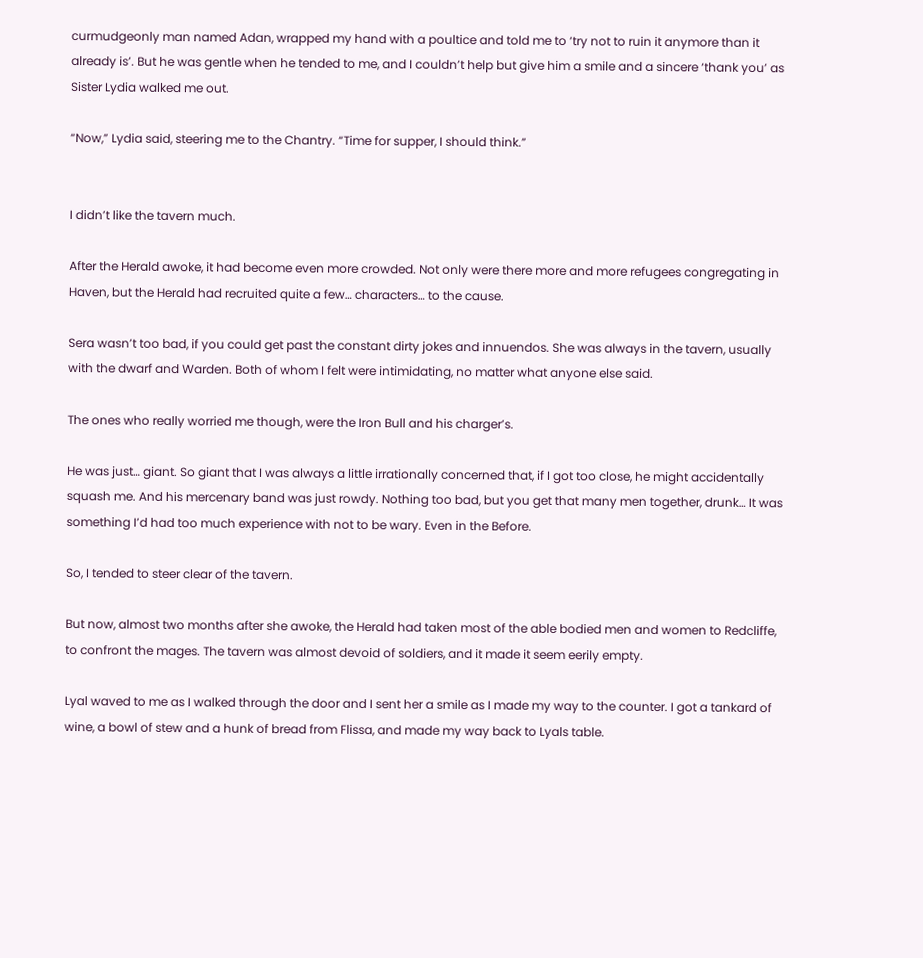curmudgeonly man named Adan, wrapped my hand with a poultice and told me to ‘try not to ruin it anymore than it already is’. But he was gentle when he tended to me, and I couldn’t help but give him a smile and a sincere ‘thank you’ as Sister Lydia walked me out.

“Now,” Lydia said, steering me to the Chantry. “Time for supper, I should think.”


I didn’t like the tavern much.

After the Herald awoke, it had become even more crowded. Not only were there more and more refugees congregating in Haven, but the Herald had recruited quite a few… characters… to the cause.

Sera wasn’t too bad, if you could get past the constant dirty jokes and innuendos. She was always in the tavern, usually with the dwarf and Warden. Both of whom I felt were intimidating, no matter what anyone else said.

The ones who really worried me though, were the Iron Bull and his charger’s.

He was just… giant. So giant that I was always a little irrationally concerned that, if I got too close, he might accidentally squash me. And his mercenary band was just rowdy. Nothing too bad, but you get that many men together, drunk… It was something I’d had too much experience with not to be wary. Even in the Before.

So, I tended to steer clear of the tavern.

But now, almost two months after she awoke, the Herald had taken most of the able bodied men and women to Redcliffe, to confront the mages. The tavern was almost devoid of soldiers, and it made it seem eerily empty.

Lyal waved to me as I walked through the door and I sent her a smile as I made my way to the counter. I got a tankard of wine, a bowl of stew and a hunk of bread from Flissa, and made my way back to Lyals table.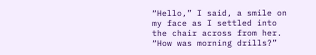“Hello,” I said, a smile on my face as I settled into the chair across from her. “How was morning drills?”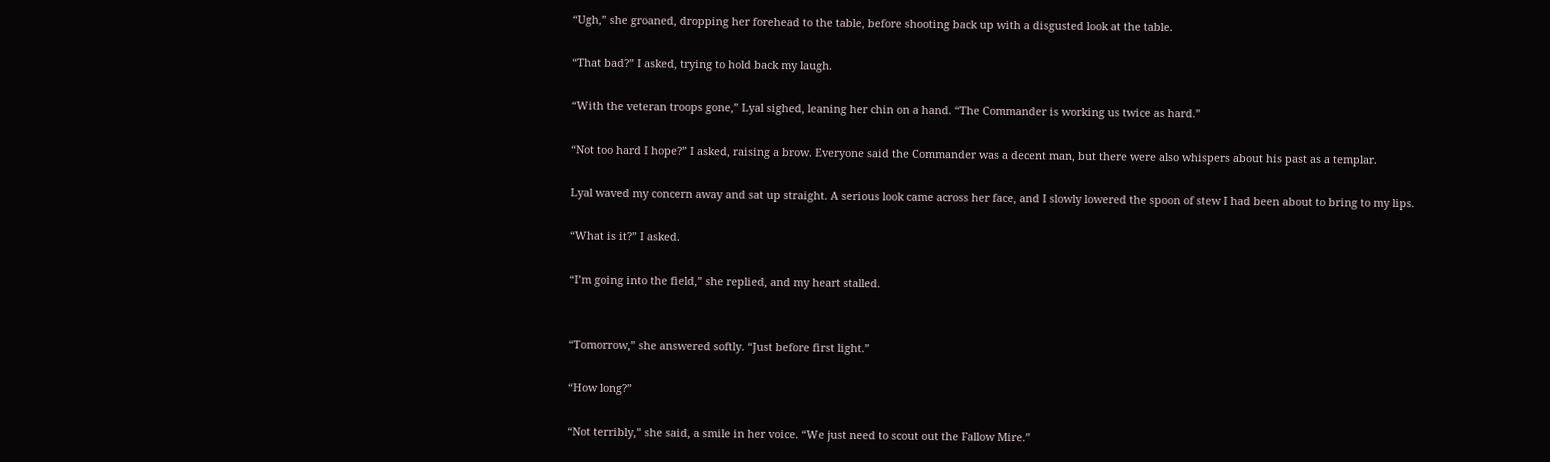“Ugh,” she groaned, dropping her forehead to the table, before shooting back up with a disgusted look at the table.

“That bad?” I asked, trying to hold back my laugh.

“With the veteran troops gone,” Lyal sighed, leaning her chin on a hand. “The Commander is working us twice as hard.”

“Not too hard I hope?” I asked, raising a brow. Everyone said the Commander was a decent man, but there were also whispers about his past as a templar.

Lyal waved my concern away and sat up straight. A serious look came across her face, and I slowly lowered the spoon of stew I had been about to bring to my lips.

“What is it?” I asked.

“I’m going into the field,” she replied, and my heart stalled.


“Tomorrow,” she answered softly. “Just before first light.”

“How long?”

“Not terribly,” she said, a smile in her voice. “We just need to scout out the Fallow Mire.”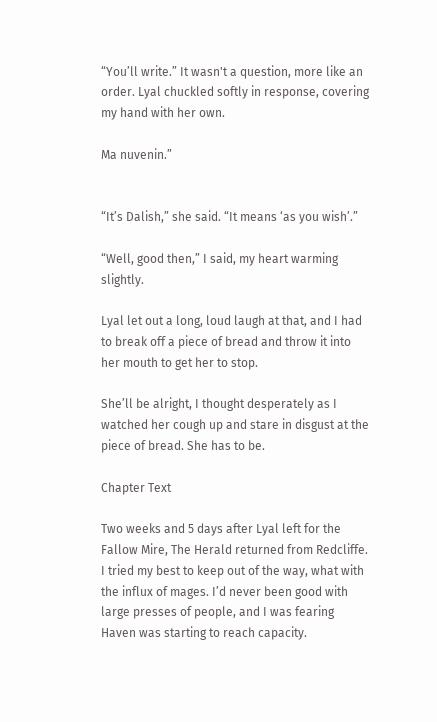“You’ll write.” It wasn't a question, more like an order. Lyal chuckled softly in response, covering my hand with her own.

Ma nuvenin.”


“It’s Dalish,” she said. “It means ‘as you wish’.”

“Well, good then,” I said, my heart warming slightly.

Lyal let out a long, loud laugh at that, and I had to break off a piece of bread and throw it into her mouth to get her to stop.

She’ll be alright, I thought desperately as I watched her cough up and stare in disgust at the piece of bread. She has to be.

Chapter Text

Two weeks and 5 days after Lyal left for the Fallow Mire, The Herald returned from Redcliffe. I tried my best to keep out of the way, what with the influx of mages. I’d never been good with large presses of people, and I was fearing Haven was starting to reach capacity.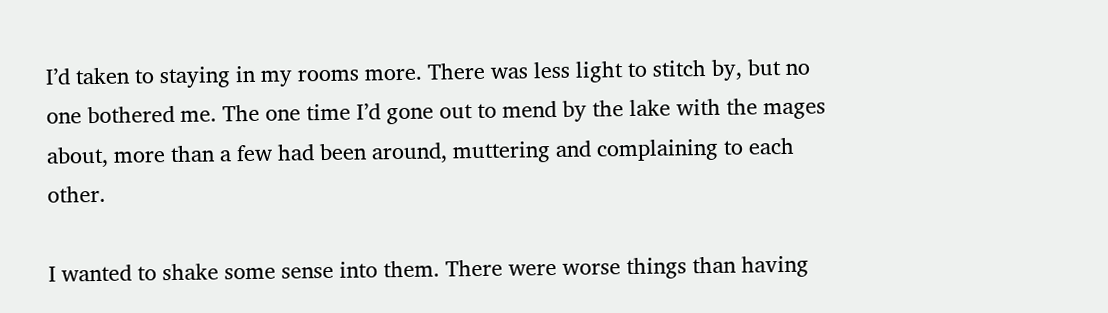I’d taken to staying in my rooms more. There was less light to stitch by, but no one bothered me. The one time I’d gone out to mend by the lake with the mages about, more than a few had been around, muttering and complaining to each other.

I wanted to shake some sense into them. There were worse things than having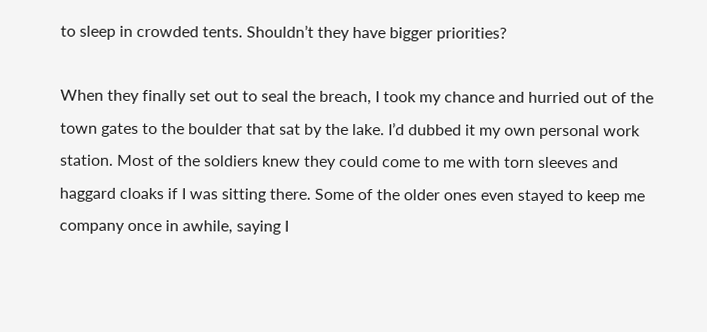to sleep in crowded tents. Shouldn’t they have bigger priorities?

When they finally set out to seal the breach, I took my chance and hurried out of the town gates to the boulder that sat by the lake. I’d dubbed it my own personal work station. Most of the soldiers knew they could come to me with torn sleeves and haggard cloaks if I was sitting there. Some of the older ones even stayed to keep me company once in awhile, saying I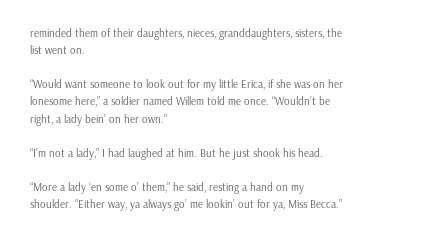reminded them of their daughters, nieces, granddaughters, sisters, the list went on.

“Would want someone to look out for my little Erica, if she was on her lonesome here,” a soldier named Willem told me once. “Wouldn’t be right, a lady bein’ on her own.”

“I’m not a lady,” I had laughed at him. But he just shook his head.

“More a lady ‘en some o’ them,” he said, resting a hand on my shoulder. “Either way, ya always go’ me lookin’ out for ya, Miss Becca.”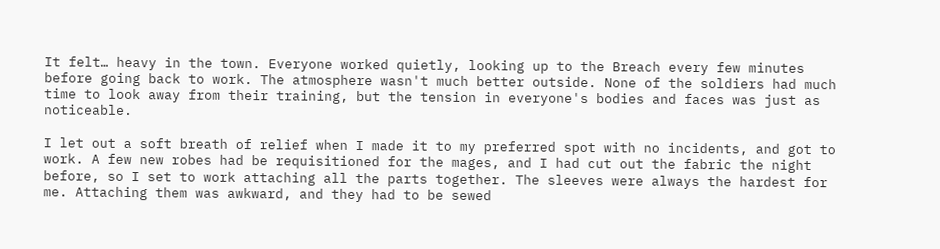It felt… heavy in the town. Everyone worked quietly, looking up to the Breach every few minutes before going back to work. The atmosphere wasn't much better outside. None of the soldiers had much time to look away from their training, but the tension in everyone's bodies and faces was just as noticeable.

I let out a soft breath of relief when I made it to my preferred spot with no incidents, and got to work. A few new robes had be requisitioned for the mages, and I had cut out the fabric the night before, so I set to work attaching all the parts together. The sleeves were always the hardest for me. Attaching them was awkward, and they had to be sewed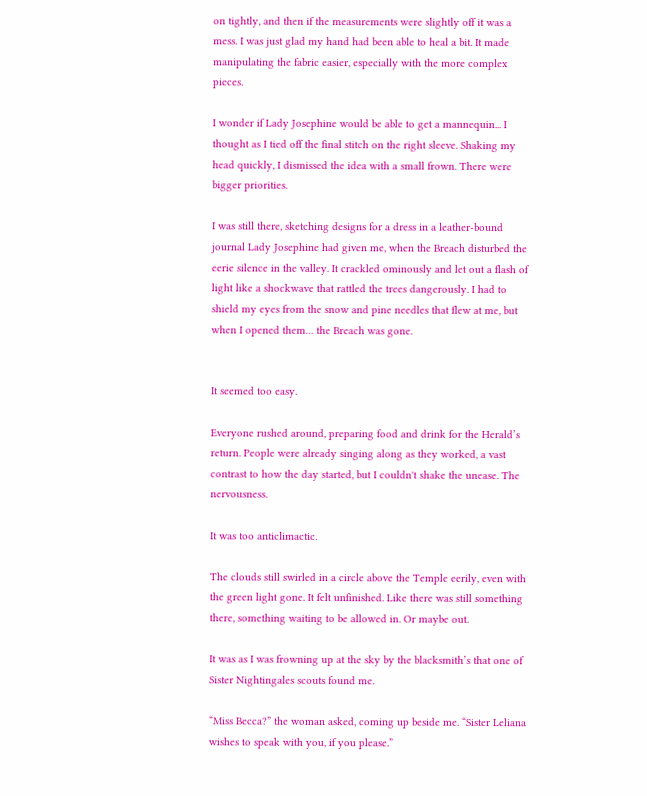on tightly, and then if the measurements were slightly off it was a mess. I was just glad my hand had been able to heal a bit. It made manipulating the fabric easier, especially with the more complex pieces.

I wonder if Lady Josephine would be able to get a mannequin... I thought as I tied off the final stitch on the right sleeve. Shaking my head quickly, I dismissed the idea with a small frown. There were bigger priorities.

I was still there, sketching designs for a dress in a leather-bound journal Lady Josephine had given me, when the Breach disturbed the eerie silence in the valley. It crackled ominously and let out a flash of light like a shockwave that rattled the trees dangerously. I had to shield my eyes from the snow and pine needles that flew at me, but when I opened them… the Breach was gone.


It seemed too easy.

Everyone rushed around, preparing food and drink for the Herald’s return. People were already singing along as they worked, a vast contrast to how the day started, but I couldn't shake the unease. The nervousness.

It was too anticlimactic.

The clouds still swirled in a circle above the Temple eerily, even with the green light gone. It felt unfinished. Like there was still something there, something waiting to be allowed in. Or maybe out.

It was as I was frowning up at the sky by the blacksmith’s that one of Sister Nightingales scouts found me.

“Miss Becca?” the woman asked, coming up beside me. “Sister Leliana wishes to speak with you, if you please.”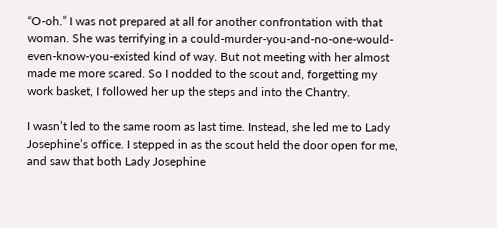“O-oh.” I was not prepared at all for another confrontation with that woman. She was terrifying in a could-murder-you-and-no-one-would-even-know-you-existed kind of way. But not meeting with her almost made me more scared. So I nodded to the scout and, forgetting my work basket, I followed her up the steps and into the Chantry.

I wasn’t led to the same room as last time. Instead, she led me to Lady Josephine’s office. I stepped in as the scout held the door open for me, and saw that both Lady Josephine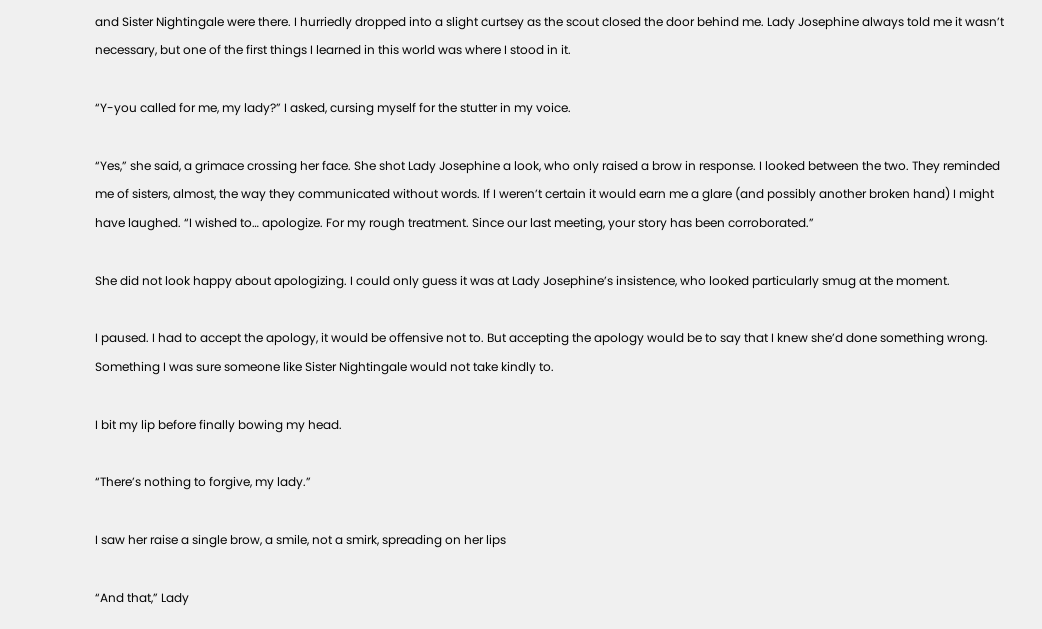and Sister Nightingale were there. I hurriedly dropped into a slight curtsey as the scout closed the door behind me. Lady Josephine always told me it wasn’t necessary, but one of the first things I learned in this world was where I stood in it.

“Y-you called for me, my lady?” I asked, cursing myself for the stutter in my voice.

“Yes,” she said, a grimace crossing her face. She shot Lady Josephine a look, who only raised a brow in response. I looked between the two. They reminded me of sisters, almost, the way they communicated without words. If I weren’t certain it would earn me a glare (and possibly another broken hand) I might have laughed. “I wished to… apologize. For my rough treatment. Since our last meeting, your story has been corroborated.”

She did not look happy about apologizing. I could only guess it was at Lady Josephine’s insistence, who looked particularly smug at the moment.

I paused. I had to accept the apology, it would be offensive not to. But accepting the apology would be to say that I knew she’d done something wrong. Something I was sure someone like Sister Nightingale would not take kindly to.

I bit my lip before finally bowing my head.

“There’s nothing to forgive, my lady.”

I saw her raise a single brow, a smile, not a smirk, spreading on her lips

“And that,” Lady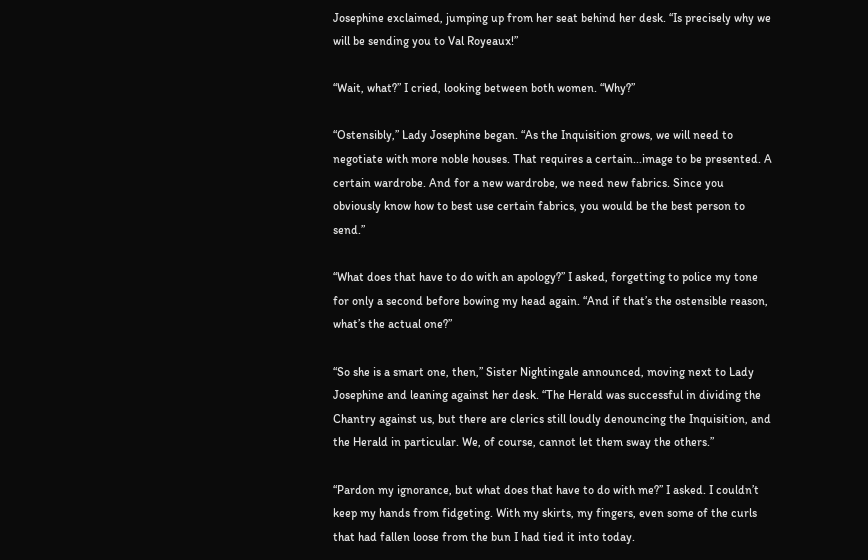Josephine exclaimed, jumping up from her seat behind her desk. “Is precisely why we will be sending you to Val Royeaux!”

“Wait, what?” I cried, looking between both women. “Why?”

“Ostensibly,” Lady Josephine began. “As the Inquisition grows, we will need to negotiate with more noble houses. That requires a certain...image to be presented. A certain wardrobe. And for a new wardrobe, we need new fabrics. Since you obviously know how to best use certain fabrics, you would be the best person to send.”

“What does that have to do with an apology?” I asked, forgetting to police my tone for only a second before bowing my head again. “And if that’s the ostensible reason, what’s the actual one?”

“So she is a smart one, then,” Sister Nightingale announced, moving next to Lady Josephine and leaning against her desk. “The Herald was successful in dividing the Chantry against us, but there are clerics still loudly denouncing the Inquisition, and the Herald in particular. We, of course, cannot let them sway the others.”

“Pardon my ignorance, but what does that have to do with me?” I asked. I couldn’t keep my hands from fidgeting. With my skirts, my fingers, even some of the curls that had fallen loose from the bun I had tied it into today.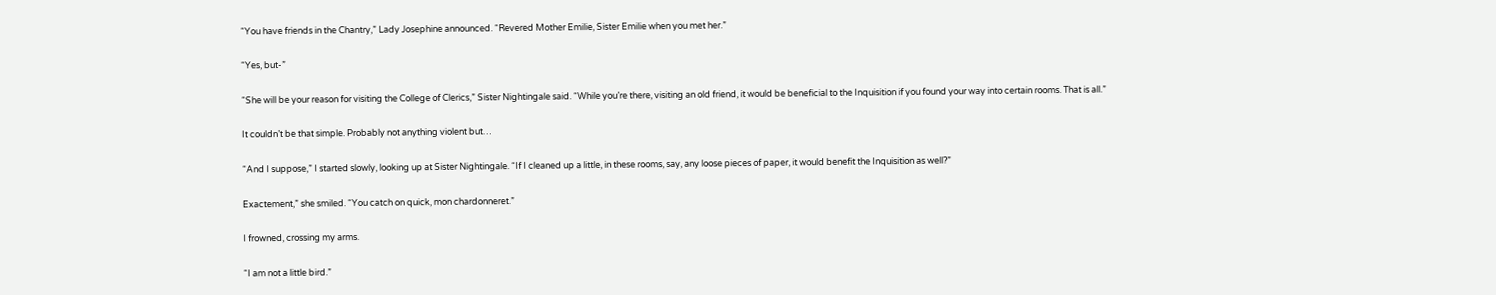“You have friends in the Chantry,” Lady Josephine announced. “Revered Mother Emilie, Sister Emilie when you met her.”

“Yes, but-”

“She will be your reason for visiting the College of Clerics,” Sister Nightingale said. “While you’re there, visiting an old friend, it would be beneficial to the Inquisition if you found your way into certain rooms. That is all.”

It couldn’t be that simple. Probably not anything violent but…

“And I suppose,” I started slowly, looking up at Sister Nightingale. “If I cleaned up a little, in these rooms, say, any loose pieces of paper, it would benefit the Inquisition as well?”

Exactement,” she smiled. “You catch on quick, mon chardonneret.”

I frowned, crossing my arms.

“I am not a little bird.”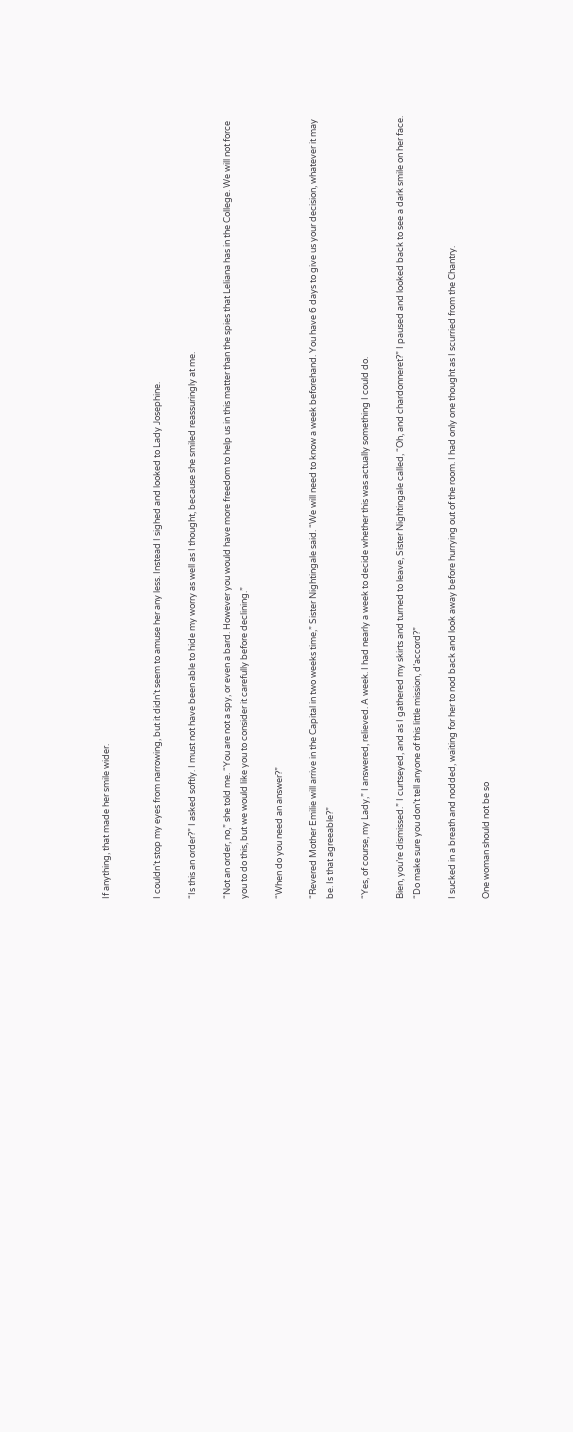If anything, that made her smile wider.


I couldn’t stop my eyes from narrowing, but it didn’t seem to amuse her any less. Instead I sighed and looked to Lady Josephine.

“Is this an order?” I asked softly. I must not have been able to hide my worry as well as I thought, because she smiled reassuringly at me.

“Not an order, no,” she told me. “You are not a spy, or even a bard. However you would have more freedom to help us in this matter than the spies that Leliana has in the College. We will not force you to do this, but we would like you to consider it carefully before declining.”

“When do you need an answer?”

“Revered Mother Emilie will arrive in the Capital in two weeks time,” Sister Nightingale said. “We will need to know a week beforehand. You have 6 days to give us your decision, whatever it may be. Is that agreeable?”

“Yes, of course, my Lady,” I answered, relieved. A week. I had nearly a week to decide whether this was actually something I could do.

Bien, you’re dismissed.” I curtseyed, and as I gathered my skirts and turned to leave, Sister Nightingale called, “Oh, and chardonneret?” I paused and looked back to see a dark smile on her face. “Do make sure you don’t tell anyone of this little mission, d’accord?”

I sucked in a breath and nodded, waiting for her to nod back and look away before hurrying out of the room. I had only one thought as I scurried from the Chantry.

One woman should not be so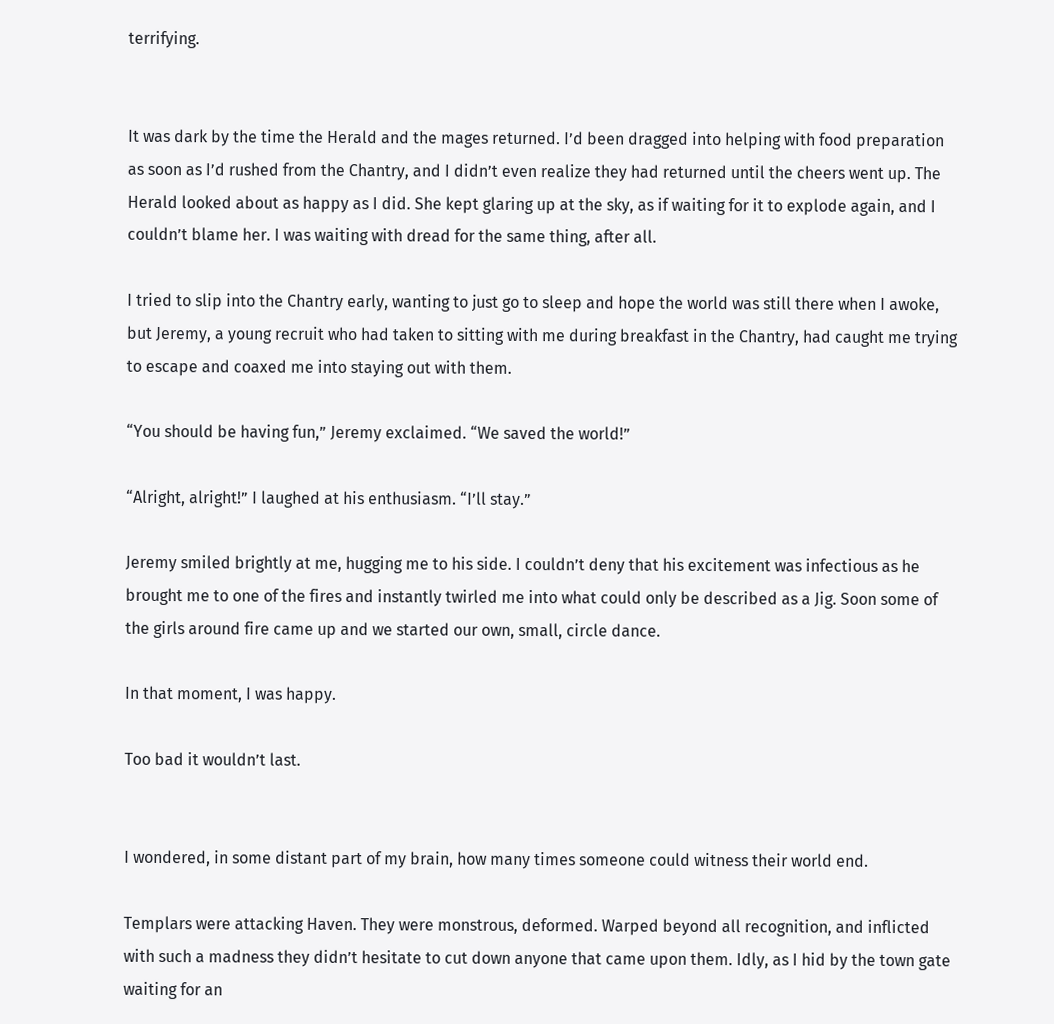terrifying.


It was dark by the time the Herald and the mages returned. I’d been dragged into helping with food preparation as soon as I’d rushed from the Chantry, and I didn’t even realize they had returned until the cheers went up. The Herald looked about as happy as I did. She kept glaring up at the sky, as if waiting for it to explode again, and I couldn’t blame her. I was waiting with dread for the same thing, after all.

I tried to slip into the Chantry early, wanting to just go to sleep and hope the world was still there when I awoke, but Jeremy, a young recruit who had taken to sitting with me during breakfast in the Chantry, had caught me trying to escape and coaxed me into staying out with them.

“You should be having fun,” Jeremy exclaimed. “We saved the world!”

“Alright, alright!” I laughed at his enthusiasm. “I’ll stay.”

Jeremy smiled brightly at me, hugging me to his side. I couldn’t deny that his excitement was infectious as he brought me to one of the fires and instantly twirled me into what could only be described as a Jig. Soon some of the girls around fire came up and we started our own, small, circle dance.

In that moment, I was happy.

Too bad it wouldn’t last.


I wondered, in some distant part of my brain, how many times someone could witness their world end.

Templars were attacking Haven. They were monstrous, deformed. Warped beyond all recognition, and inflicted with such a madness they didn’t hesitate to cut down anyone that came upon them. Idly, as I hid by the town gate waiting for an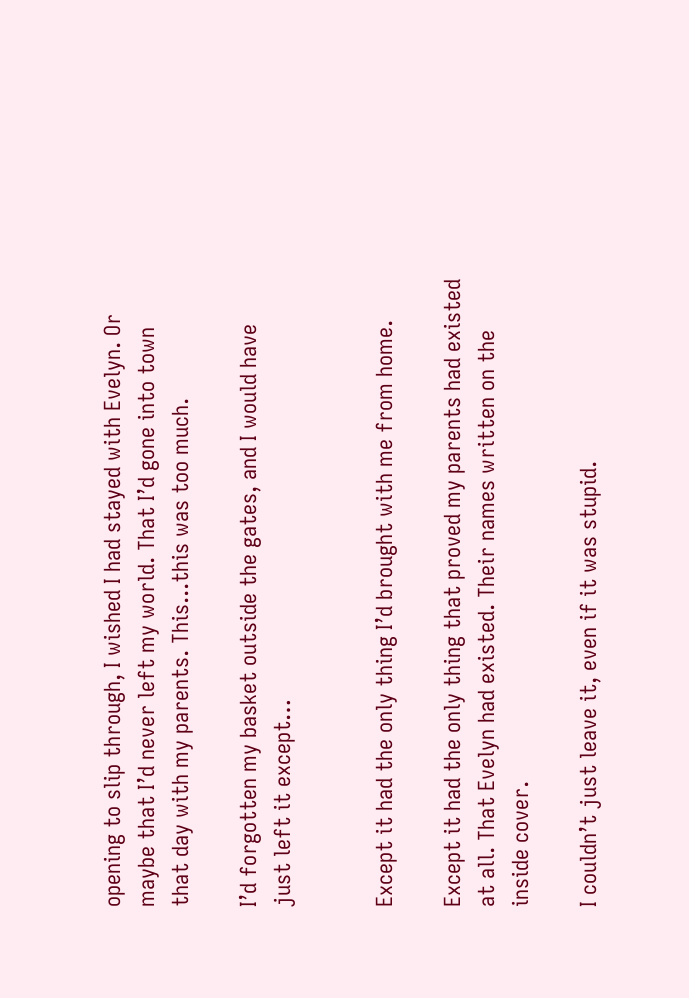opening to slip through, I wished I had stayed with Evelyn. Or maybe that I’d never left my world. That I’d gone into town that day with my parents. This...this was too much.

I’d forgotten my basket outside the gates, and I would have just left it except…


Except it had the only thing I’d brought with me from home.

Except it had the only thing that proved my parents had existed at all. That Evelyn had existed. Their names written on the inside cover.

I couldn’t just leave it, even if it was stupid.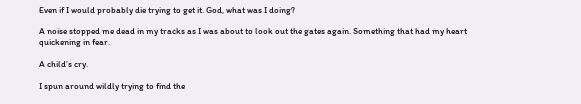Even if I would probably die trying to get it. God, what was I doing?

A noise stopped me dead in my tracks as I was about to look out the gates again. Something that had my heart quickening in fear.

A child’s cry.

I spun around wildly trying to find the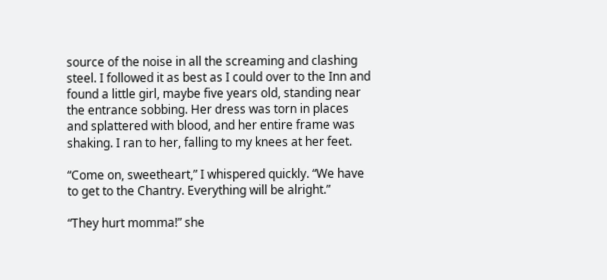source of the noise in all the screaming and clashing steel. I followed it as best as I could over to the Inn and found a little girl, maybe five years old, standing near the entrance sobbing. Her dress was torn in places and splattered with blood, and her entire frame was shaking. I ran to her, falling to my knees at her feet.

“Come on, sweetheart,” I whispered quickly. “We have to get to the Chantry. Everything will be alright.”

“They hurt momma!” she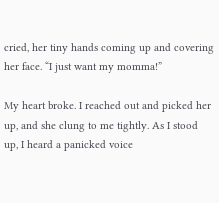cried, her tiny hands coming up and covering her face. “I just want my momma!”

My heart broke. I reached out and picked her up, and she clung to me tightly. As I stood up, I heard a panicked voice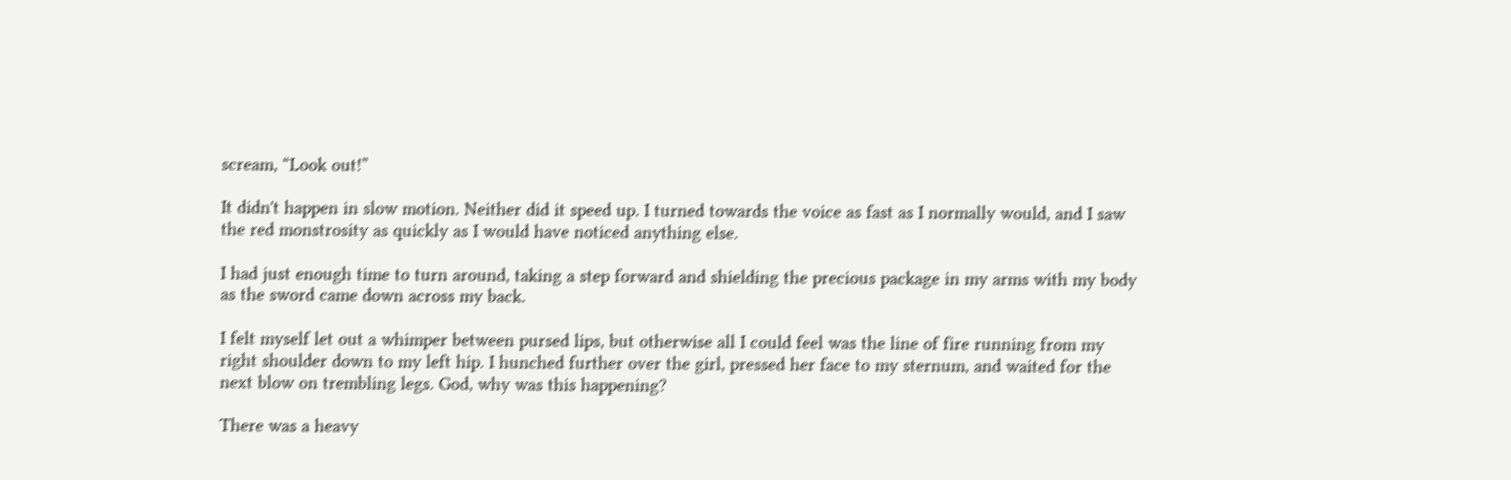scream, “Look out!”

It didn't happen in slow motion. Neither did it speed up. I turned towards the voice as fast as I normally would, and I saw the red monstrosity as quickly as I would have noticed anything else.

I had just enough time to turn around, taking a step forward and shielding the precious package in my arms with my body as the sword came down across my back.

I felt myself let out a whimper between pursed lips, but otherwise all I could feel was the line of fire running from my right shoulder down to my left hip. I hunched further over the girl, pressed her face to my sternum, and waited for the next blow on trembling legs. God, why was this happening?

There was a heavy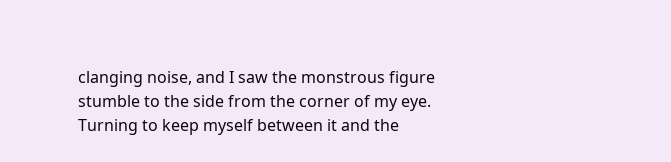clanging noise, and I saw the monstrous figure stumble to the side from the corner of my eye. Turning to keep myself between it and the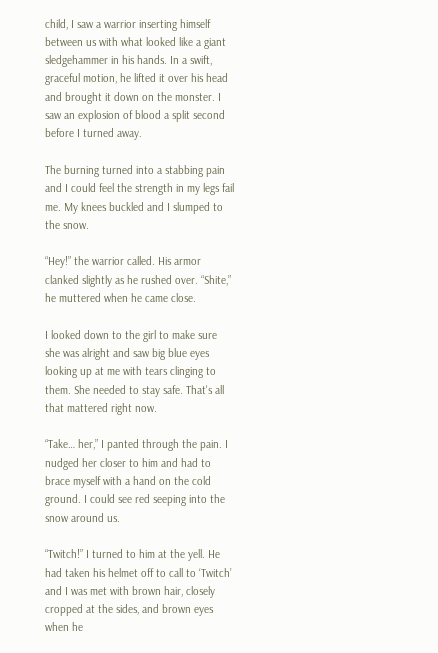child, I saw a warrior inserting himself between us with what looked like a giant sledgehammer in his hands. In a swift, graceful motion, he lifted it over his head and brought it down on the monster. I saw an explosion of blood a split second before I turned away.

The burning turned into a stabbing pain and I could feel the strength in my legs fail me. My knees buckled and I slumped to the snow.

“Hey!” the warrior called. His armor clanked slightly as he rushed over. “Shite,” he muttered when he came close.

I looked down to the girl to make sure she was alright and saw big blue eyes looking up at me with tears clinging to them. She needed to stay safe. That's all that mattered right now.

“Take… her,” I panted through the pain. I nudged her closer to him and had to brace myself with a hand on the cold ground. I could see red seeping into the snow around us.

“Twitch!” I turned to him at the yell. He had taken his helmet off to call to ‘Twitch’ and I was met with brown hair, closely cropped at the sides, and brown eyes when he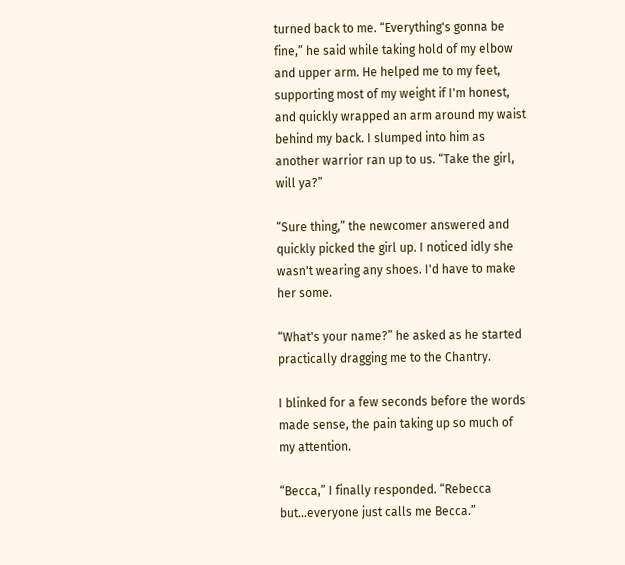turned back to me. “Everything's gonna be fine,” he said while taking hold of my elbow and upper arm. He helped me to my feet, supporting most of my weight if I'm honest, and quickly wrapped an arm around my waist behind my back. I slumped into him as another warrior ran up to us. “Take the girl, will ya?”

“Sure thing,” the newcomer answered and quickly picked the girl up. I noticed idly she wasn't wearing any shoes. I'd have to make her some.

“What's your name?” he asked as he started practically dragging me to the Chantry.

I blinked for a few seconds before the words made sense, the pain taking up so much of my attention.

“Becca,” I finally responded. “Rebecca but...everyone just calls me Becca.”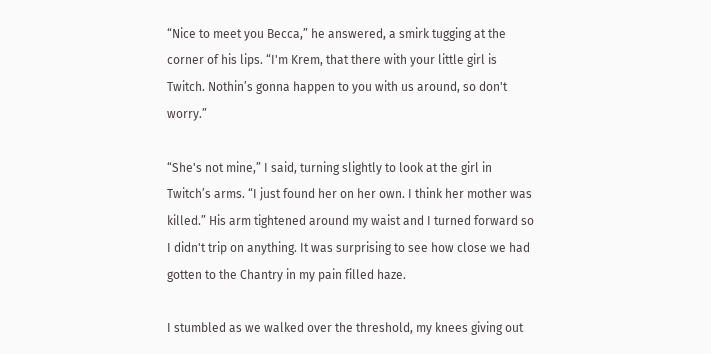“Nice to meet you Becca,” he answered, a smirk tugging at the corner of his lips. “I'm Krem, that there with your little girl is Twitch. Nothin’s gonna happen to you with us around, so don't worry.”

“She's not mine,” I said, turning slightly to look at the girl in Twitch’s arms. “I just found her on her own. I think her mother was killed.” His arm tightened around my waist and I turned forward so I didn't trip on anything. It was surprising to see how close we had gotten to the Chantry in my pain filled haze.

I stumbled as we walked over the threshold, my knees giving out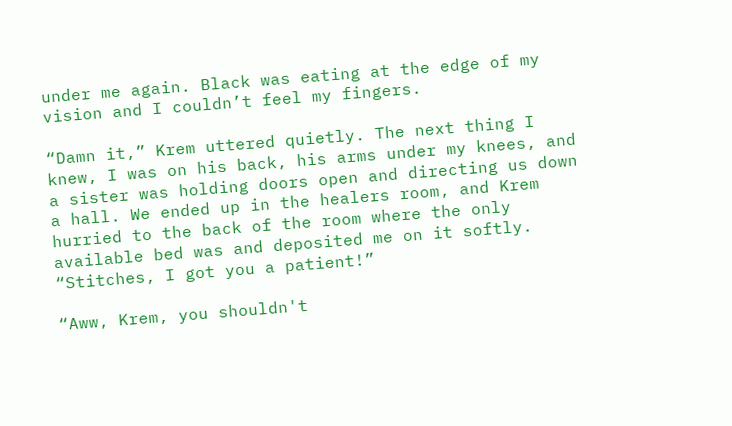under me again. Black was eating at the edge of my vision and I couldn’t feel my fingers.

“Damn it,” Krem uttered quietly. The next thing I knew, I was on his back, his arms under my knees, and a sister was holding doors open and directing us down a hall. We ended up in the healers room, and Krem hurried to the back of the room where the only available bed was and deposited me on it softly. “Stitches, I got you a patient!”

“Aww, Krem, you shouldn't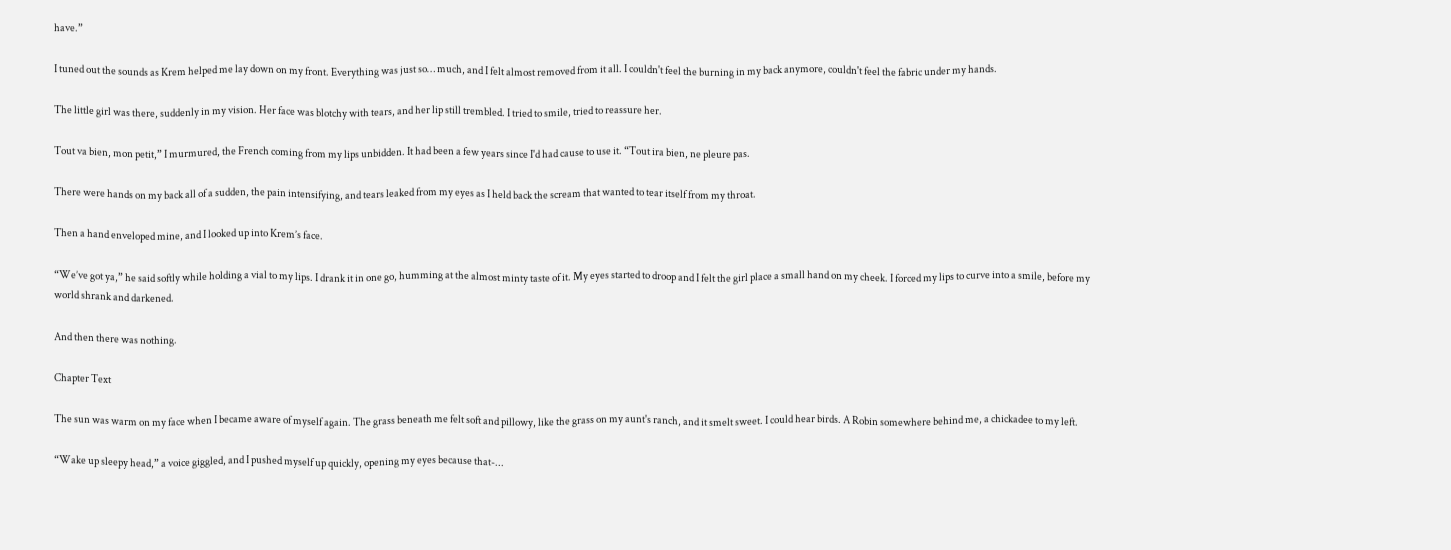have.”

I tuned out the sounds as Krem helped me lay down on my front. Everything was just so… much, and I felt almost removed from it all. I couldn't feel the burning in my back anymore, couldn't feel the fabric under my hands.

The little girl was there, suddenly in my vision. Her face was blotchy with tears, and her lip still trembled. I tried to smile, tried to reassure her.

Tout va bien, mon petit,” I murmured, the French coming from my lips unbidden. It had been a few years since I'd had cause to use it. “Tout ira bien, ne pleure pas.

There were hands on my back all of a sudden, the pain intensifying, and tears leaked from my eyes as I held back the scream that wanted to tear itself from my throat.

Then a hand enveloped mine, and I looked up into Krem’s face.

“We’ve got ya,” he said softly while holding a vial to my lips. I drank it in one go, humming at the almost minty taste of it. My eyes started to droop and I felt the girl place a small hand on my cheek. I forced my lips to curve into a smile, before my world shrank and darkened.

And then there was nothing.

Chapter Text

The sun was warm on my face when I became aware of myself again. The grass beneath me felt soft and pillowy, like the grass on my aunt's ranch, and it smelt sweet. I could hear birds. A Robin somewhere behind me, a chickadee to my left.

“Wake up sleepy head,” a voice giggled, and I pushed myself up quickly, opening my eyes because that-...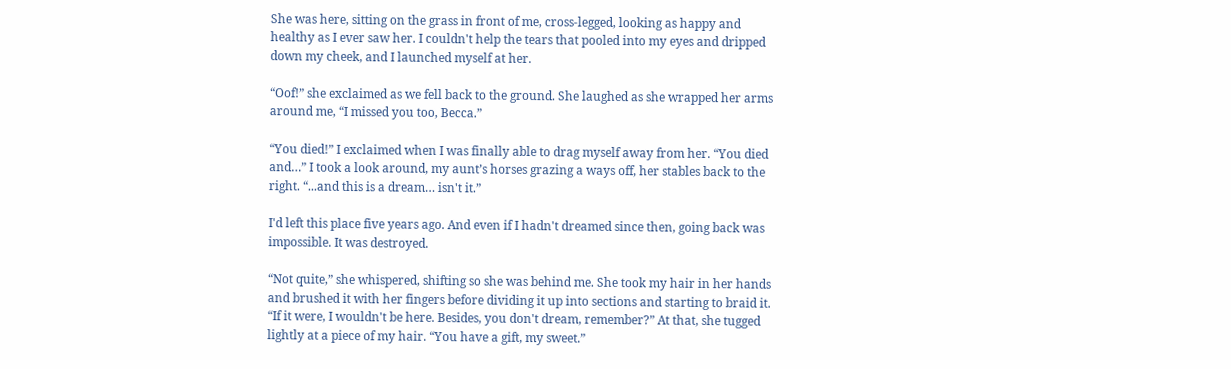She was here, sitting on the grass in front of me, cross-legged, looking as happy and healthy as I ever saw her. I couldn't help the tears that pooled into my eyes and dripped down my cheek, and I launched myself at her.

“Oof!” she exclaimed as we fell back to the ground. She laughed as she wrapped her arms around me, “I missed you too, Becca.”

“You died!” I exclaimed when I was finally able to drag myself away from her. “You died and…” I took a look around, my aunt’s horses grazing a ways off, her stables back to the right. “...and this is a dream… isn't it.”

I'd left this place five years ago. And even if I hadn't dreamed since then, going back was impossible. It was destroyed.

“Not quite,” she whispered, shifting so she was behind me. She took my hair in her hands and brushed it with her fingers before dividing it up into sections and starting to braid it. “If it were, I wouldn't be here. Besides, you don't dream, remember?” At that, she tugged lightly at a piece of my hair. “You have a gift, my sweet.”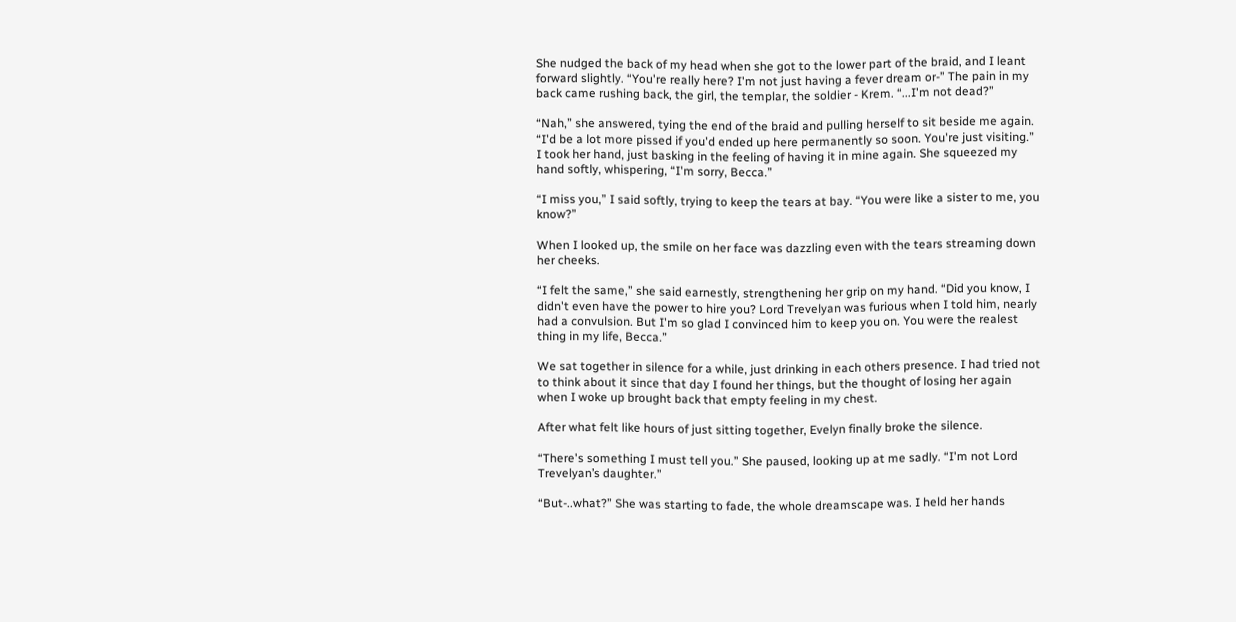She nudged the back of my head when she got to the lower part of the braid, and I leant forward slightly. “You're really here? I'm not just having a fever dream or-” The pain in my back came rushing back, the girl, the templar, the soldier - Krem. “...I'm not dead?”

“Nah,” she answered, tying the end of the braid and pulling herself to sit beside me again. “I'd be a lot more pissed if you'd ended up here permanently so soon. You're just visiting.” I took her hand, just basking in the feeling of having it in mine again. She squeezed my hand softly, whispering, “I'm sorry, Becca.”

“I miss you,” I said softly, trying to keep the tears at bay. “You were like a sister to me, you know?”

When I looked up, the smile on her face was dazzling even with the tears streaming down her cheeks.

“I felt the same,” she said earnestly, strengthening her grip on my hand. “Did you know, I didn't even have the power to hire you? Lord Trevelyan was furious when I told him, nearly had a convulsion. But I'm so glad I convinced him to keep you on. You were the realest thing in my life, Becca.”

We sat together in silence for a while, just drinking in each others presence. I had tried not to think about it since that day I found her things, but the thought of losing her again when I woke up brought back that empty feeling in my chest.

After what felt like hours of just sitting together, Evelyn finally broke the silence.

“There's something I must tell you.” She paused, looking up at me sadly. “I'm not Lord Trevelyan’s daughter.”

“But-..what?” She was starting to fade, the whole dreamscape was. I held her hands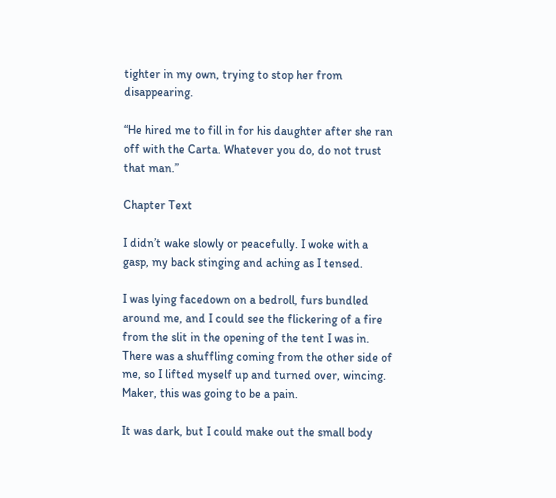tighter in my own, trying to stop her from disappearing.

“He hired me to fill in for his daughter after she ran off with the Carta. Whatever you do, do not trust that man.”

Chapter Text

I didn’t wake slowly or peacefully. I woke with a gasp, my back stinging and aching as I tensed.

I was lying facedown on a bedroll, furs bundled around me, and I could see the flickering of a fire from the slit in the opening of the tent I was in. There was a shuffling coming from the other side of me, so I lifted myself up and turned over, wincing. Maker, this was going to be a pain.

It was dark, but I could make out the small body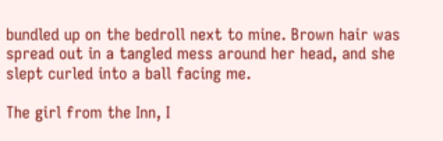bundled up on the bedroll next to mine. Brown hair was spread out in a tangled mess around her head, and she slept curled into a ball facing me.

The girl from the Inn, I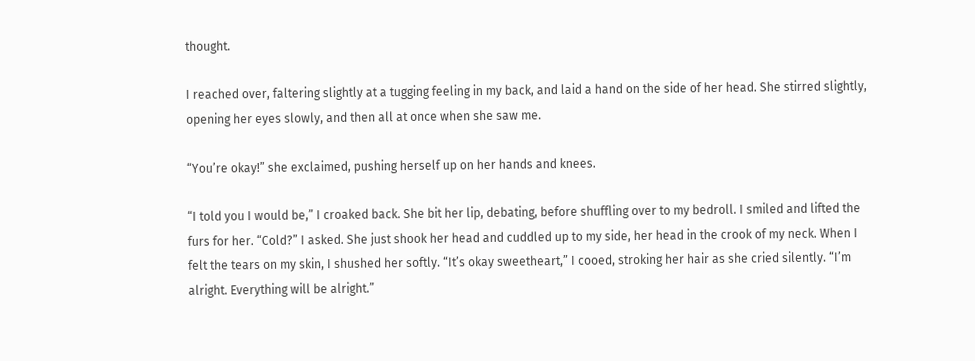thought.

I reached over, faltering slightly at a tugging feeling in my back, and laid a hand on the side of her head. She stirred slightly, opening her eyes slowly, and then all at once when she saw me.

“You’re okay!” she exclaimed, pushing herself up on her hands and knees.

“I told you I would be,” I croaked back. She bit her lip, debating, before shuffling over to my bedroll. I smiled and lifted the furs for her. “Cold?” I asked. She just shook her head and cuddled up to my side, her head in the crook of my neck. When I felt the tears on my skin, I shushed her softly. “It’s okay sweetheart,” I cooed, stroking her hair as she cried silently. “I’m alright. Everything will be alright.”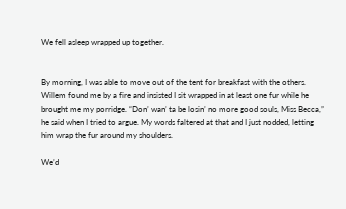We fell asleep wrapped up together.


By morning, I was able to move out of the tent for breakfast with the others. Willem found me by a fire and insisted I sit wrapped in at least one fur while he brought me my porridge. “Don’ wan’ ta be losin’ no more good souls, Miss Becca,” he said when I tried to argue. My words faltered at that and I just nodded, letting him wrap the fur around my shoulders.

We’d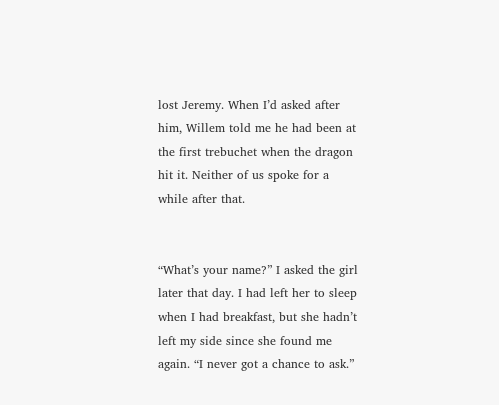lost Jeremy. When I’d asked after him, Willem told me he had been at the first trebuchet when the dragon hit it. Neither of us spoke for a while after that.


“What’s your name?” I asked the girl later that day. I had left her to sleep when I had breakfast, but she hadn’t left my side since she found me again. “I never got a chance to ask.”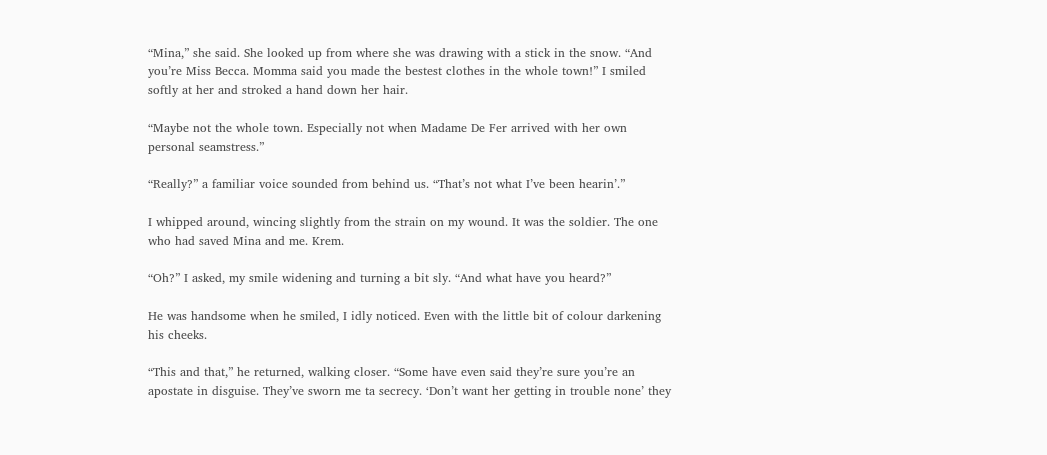“Mina,” she said. She looked up from where she was drawing with a stick in the snow. “And you’re Miss Becca. Momma said you made the bestest clothes in the whole town!” I smiled softly at her and stroked a hand down her hair.

“Maybe not the whole town. Especially not when Madame De Fer arrived with her own personal seamstress.”

“Really?” a familiar voice sounded from behind us. “That’s not what I’ve been hearin’.”

I whipped around, wincing slightly from the strain on my wound. It was the soldier. The one who had saved Mina and me. Krem.

“Oh?” I asked, my smile widening and turning a bit sly. “And what have you heard?”

He was handsome when he smiled, I idly noticed. Even with the little bit of colour darkening his cheeks.

“This and that,” he returned, walking closer. “Some have even said they’re sure you’re an apostate in disguise. They’ve sworn me ta secrecy. ‘Don’t want her getting in trouble none’ they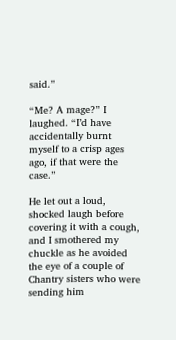said.”

“Me? A mage?” I laughed. “I’d have accidentally burnt myself to a crisp ages ago, if that were the case.”

He let out a loud, shocked laugh before covering it with a cough, and I smothered my chuckle as he avoided the eye of a couple of Chantry sisters who were sending him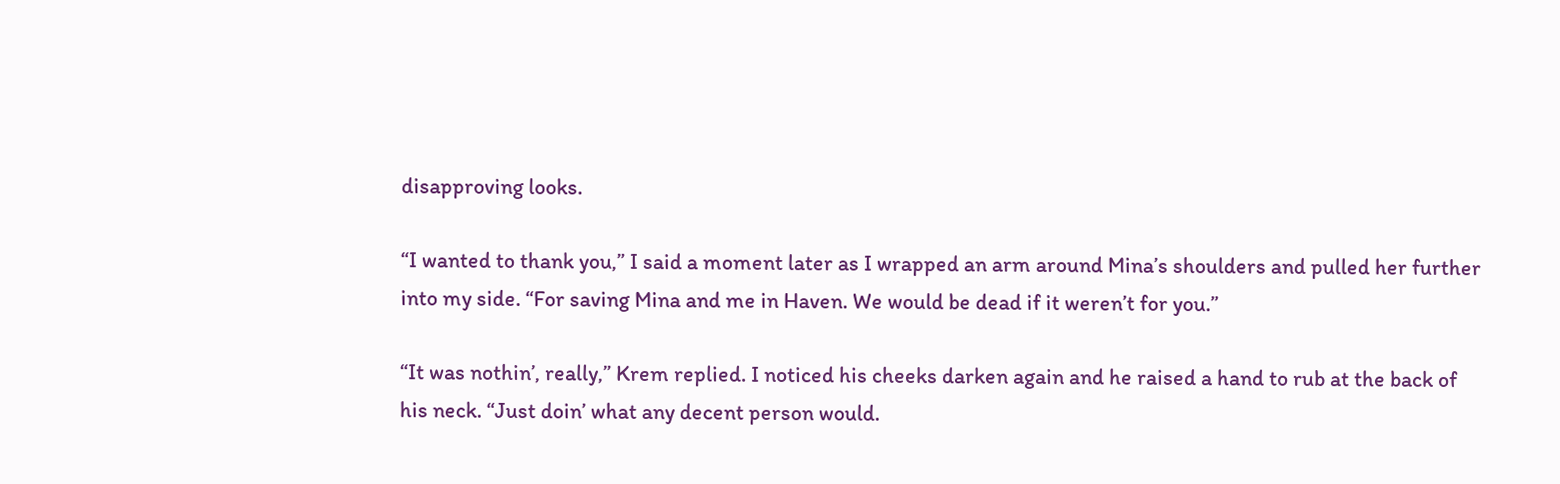disapproving looks.

“I wanted to thank you,” I said a moment later as I wrapped an arm around Mina’s shoulders and pulled her further into my side. “For saving Mina and me in Haven. We would be dead if it weren’t for you.”

“It was nothin’, really,” Krem replied. I noticed his cheeks darken again and he raised a hand to rub at the back of his neck. “Just doin’ what any decent person would.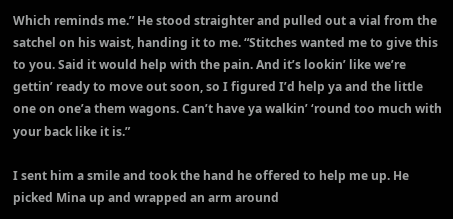Which reminds me.” He stood straighter and pulled out a vial from the satchel on his waist, handing it to me. “Stitches wanted me to give this to you. Said it would help with the pain. And it’s lookin’ like we’re gettin’ ready to move out soon, so I figured I’d help ya and the little one on one’a them wagons. Can’t have ya walkin’ ‘round too much with your back like it is.”

I sent him a smile and took the hand he offered to help me up. He picked Mina up and wrapped an arm around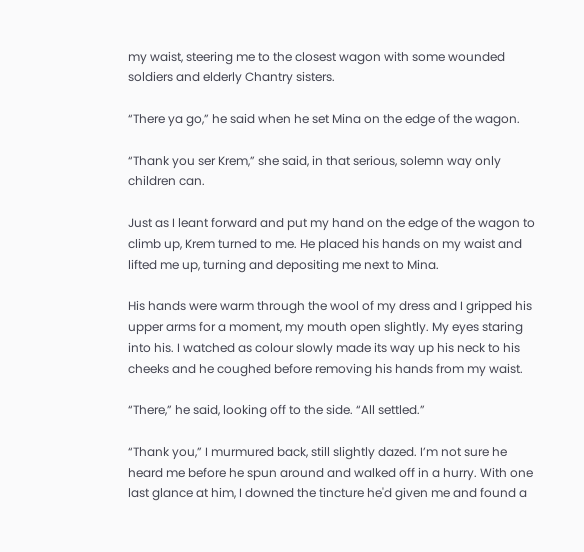my waist, steering me to the closest wagon with some wounded soldiers and elderly Chantry sisters.

“There ya go,” he said when he set Mina on the edge of the wagon.

“Thank you ser Krem,” she said, in that serious, solemn way only children can.

Just as I leant forward and put my hand on the edge of the wagon to climb up, Krem turned to me. He placed his hands on my waist and lifted me up, turning and depositing me next to Mina.

His hands were warm through the wool of my dress and I gripped his upper arms for a moment, my mouth open slightly. My eyes staring into his. I watched as colour slowly made its way up his neck to his cheeks and he coughed before removing his hands from my waist.

“There,” he said, looking off to the side. “All settled.”

“Thank you,” I murmured back, still slightly dazed. I’m not sure he heard me before he spun around and walked off in a hurry. With one last glance at him, I downed the tincture he'd given me and found a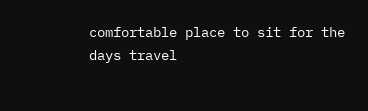comfortable place to sit for the days travel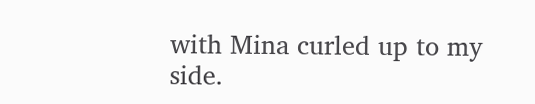with Mina curled up to my side.